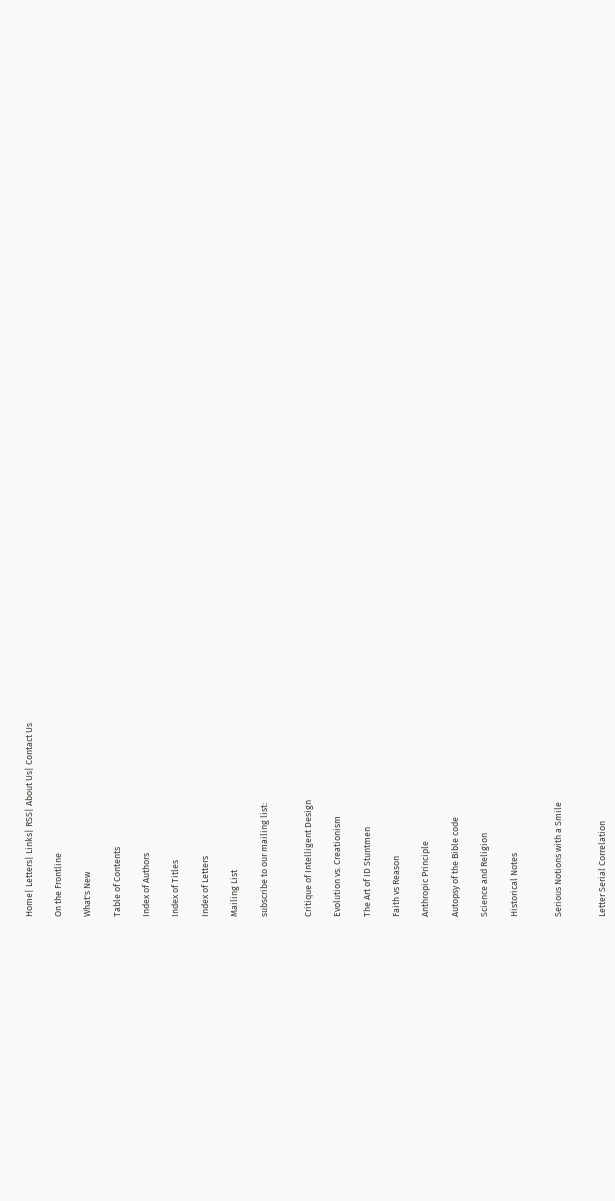Home| Letters| Links| RSS| About Us| Contact Us

On the Frontline

What's New

Table of Contents

Index of Authors

Index of Titles

Index of Letters

Mailing List

subscribe to our mailing list:


Critique of Intelligent Design

Evolution vs. Creationism

The Art of ID Stuntmen

Faith vs Reason

Anthropic Principle

Autopsy of the Bible code

Science and Religion

Historical Notes


Serious Notions with a Smile


Letter Serial Correlation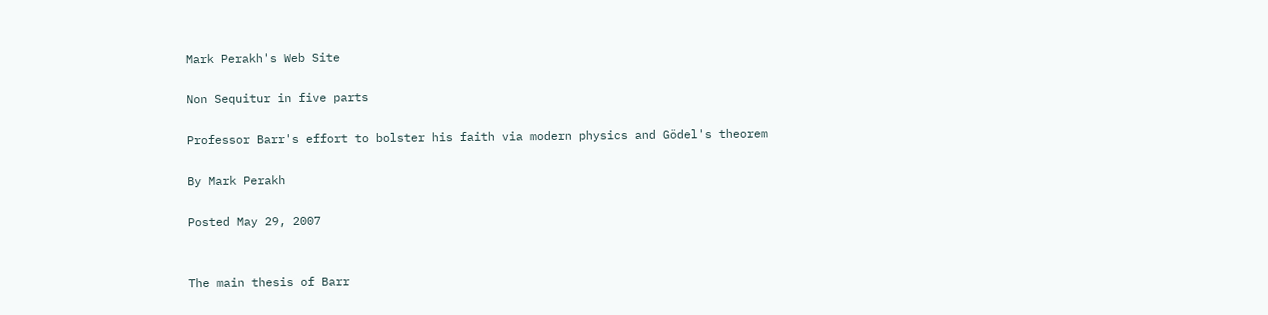Mark Perakh's Web Site

Non Sequitur in five parts

Professor Barr's effort to bolster his faith via modern physics and Gödel's theorem

By Mark Perakh

Posted May 29, 2007


The main thesis of Barr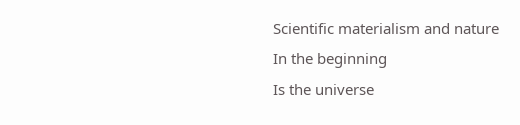Scientific materialism and nature
In the beginning
Is the universe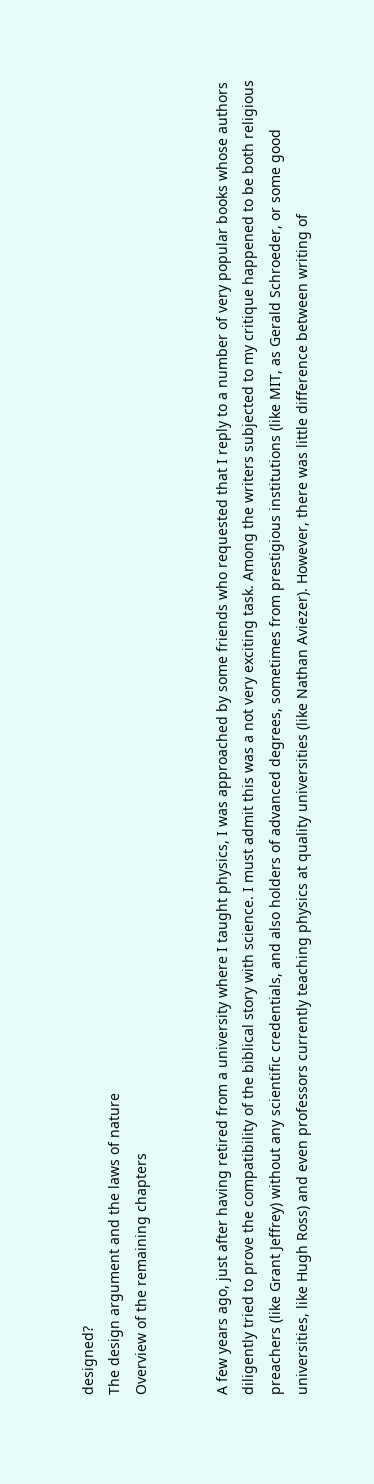designed?
The design argument and the laws of nature
Overview of the remaining chapters


A few years ago, just after having retired from a university where I taught physics, I was approached by some friends who requested that I reply to a number of very popular books whose authors diligently tried to prove the compatibility of the biblical story with science. I must admit this was a not very exciting task. Among the writers subjected to my critique happened to be both religious preachers (like Grant Jeffrey) without any scientific credentials, and also holders of advanced degrees, sometimes from prestigious institutions (like MIT, as Gerald Schroeder, or some good universities, like Hugh Ross) and even professors currently teaching physics at quality universities (like Nathan Aviezer). However, there was little difference between writing of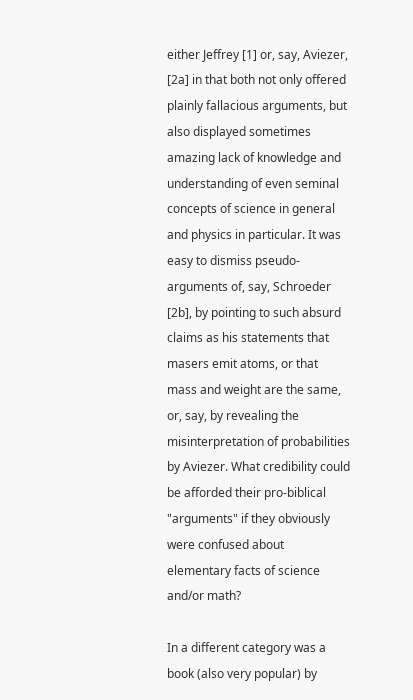either Jeffrey [1] or, say, Aviezer, [2a] in that both not only offered plainly fallacious arguments, but also displayed sometimes amazing lack of knowledge and understanding of even seminal concepts of science in general and physics in particular. It was easy to dismiss pseudo-arguments of, say, Schroeder [2b], by pointing to such absurd claims as his statements that masers emit atoms, or that mass and weight are the same, or, say, by revealing the misinterpretation of probabilities by Aviezer. What credibility could be afforded their pro-biblical "arguments" if they obviously were confused about elementary facts of science and/or math?

In a different category was a book (also very popular) by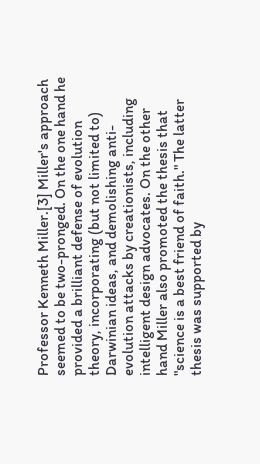Professor Kenneth Miller.[3] Miller's approach seemed to be two-pronged. On the one hand he provided a brilliant defense of evolution theory, incorporating (but not limited to) Darwinian ideas, and demolishing anti-evolution attacks by creationists, including intelligent design advocates. On the other hand Miller also promoted the thesis that "science is a best friend of faith." The latter thesis was supported by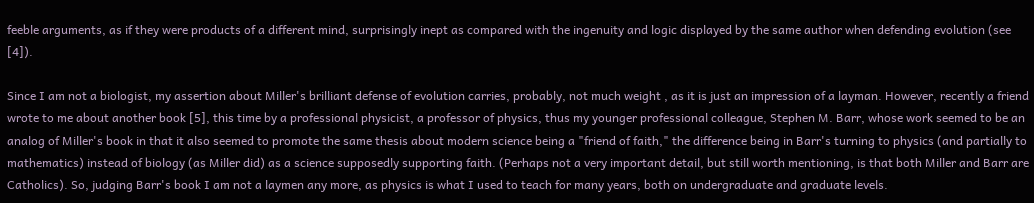feeble arguments, as if they were products of a different mind, surprisingly inept as compared with the ingenuity and logic displayed by the same author when defending evolution (see [4]).

Since I am not a biologist, my assertion about Miller's brilliant defense of evolution carries, probably, not much weight , as it is just an impression of a layman. However, recently a friend wrote to me about another book [5], this time by a professional physicist, a professor of physics, thus my younger professional colleague, Stephen M. Barr, whose work seemed to be an analog of Miller's book in that it also seemed to promote the same thesis about modern science being a "friend of faith," the difference being in Barr's turning to physics (and partially to mathematics) instead of biology (as Miller did) as a science supposedly supporting faith. (Perhaps not a very important detail, but still worth mentioning, is that both Miller and Barr are Catholics). So, judging Barr's book I am not a laymen any more, as physics is what I used to teach for many years, both on undergraduate and graduate levels.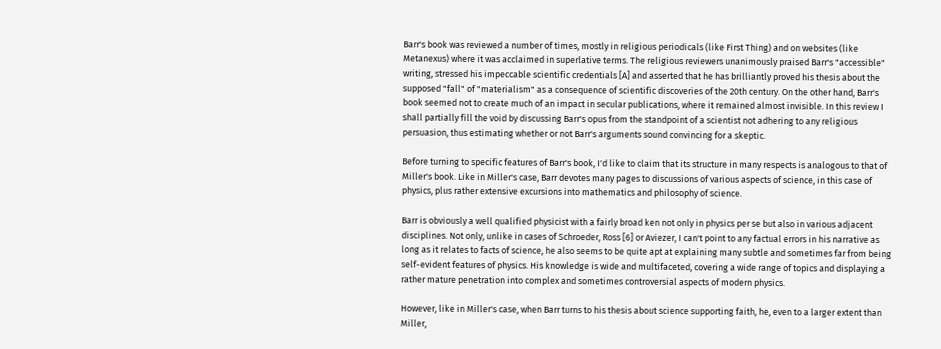Barr's book was reviewed a number of times, mostly in religious periodicals (like First Thing) and on websites (like Metanexus) where it was acclaimed in superlative terms. The religious reviewers unanimously praised Barr's "accessible" writing, stressed his impeccable scientific credentials [A] and asserted that he has brilliantly proved his thesis about the supposed "fall" of "materialism" as a consequence of scientific discoveries of the 20th century. On the other hand, Barr's book seemed not to create much of an impact in secular publications, where it remained almost invisible. In this review I shall partially fill the void by discussing Barr's opus from the standpoint of a scientist not adhering to any religious persuasion, thus estimating whether or not Barr's arguments sound convincing for a skeptic.

Before turning to specific features of Barr's book, I'd like to claim that its structure in many respects is analogous to that of Miller's book. Like in Miller's case, Barr devotes many pages to discussions of various aspects of science, in this case of physics, plus rather extensive excursions into mathematics and philosophy of science.

Barr is obviously a well qualified physicist with a fairly broad ken not only in physics per se but also in various adjacent disciplines. Not only, unlike in cases of Schroeder, Ross [6] or Aviezer, I can't point to any factual errors in his narrative as long as it relates to facts of science, he also seems to be quite apt at explaining many subtle and sometimes far from being self-evident features of physics. His knowledge is wide and multifaceted, covering a wide range of topics and displaying a rather mature penetration into complex and sometimes controversial aspects of modern physics.

However, like in Miller's case, when Barr turns to his thesis about science supporting faith, he, even to a larger extent than Miller,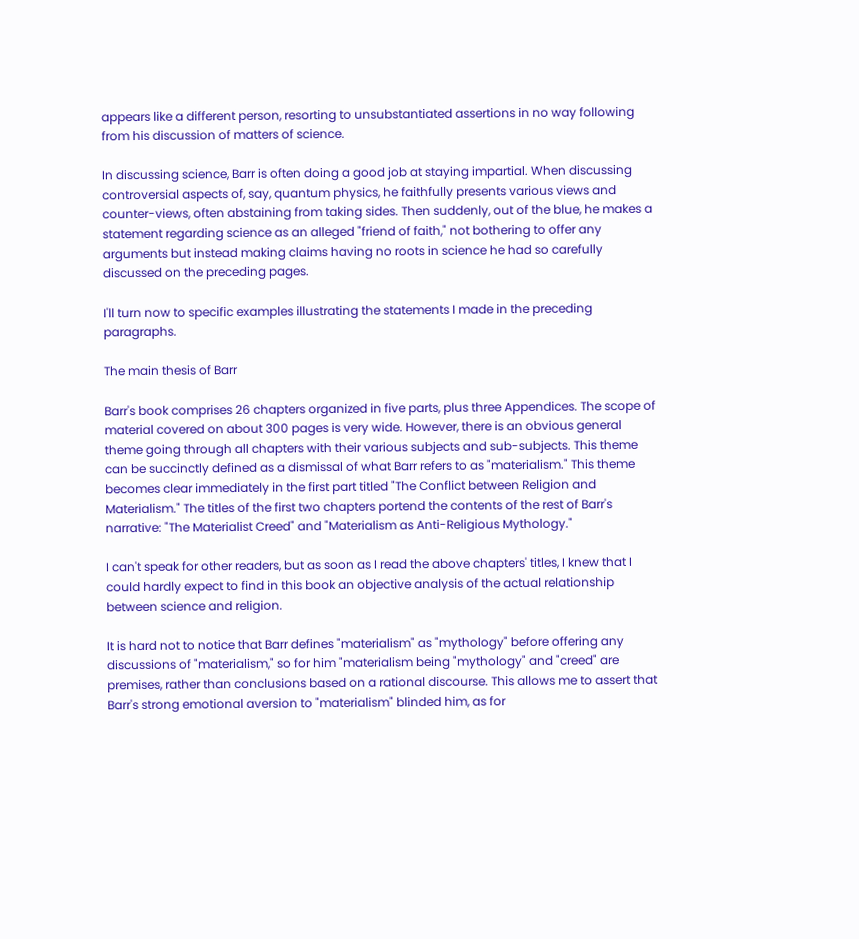appears like a different person, resorting to unsubstantiated assertions in no way following from his discussion of matters of science.

In discussing science, Barr is often doing a good job at staying impartial. When discussing controversial aspects of, say, quantum physics, he faithfully presents various views and counter-views, often abstaining from taking sides. Then suddenly, out of the blue, he makes a statement regarding science as an alleged "friend of faith," not bothering to offer any arguments but instead making claims having no roots in science he had so carefully discussed on the preceding pages.

I'll turn now to specific examples illustrating the statements I made in the preceding paragraphs.

The main thesis of Barr

Barr's book comprises 26 chapters organized in five parts, plus three Appendices. The scope of material covered on about 300 pages is very wide. However, there is an obvious general theme going through all chapters with their various subjects and sub-subjects. This theme can be succinctly defined as a dismissal of what Barr refers to as "materialism." This theme becomes clear immediately in the first part titled "The Conflict between Religion and Materialism." The titles of the first two chapters portend the contents of the rest of Barr's narrative: "The Materialist Creed" and "Materialism as Anti-Religious Mythology."

I can't speak for other readers, but as soon as I read the above chapters' titles, I knew that I could hardly expect to find in this book an objective analysis of the actual relationship between science and religion.

It is hard not to notice that Barr defines "materialism" as "mythology" before offering any discussions of "materialism," so for him "materialism being "mythology" and "creed" are premises, rather than conclusions based on a rational discourse. This allows me to assert that Barr's strong emotional aversion to "materialism" blinded him, as for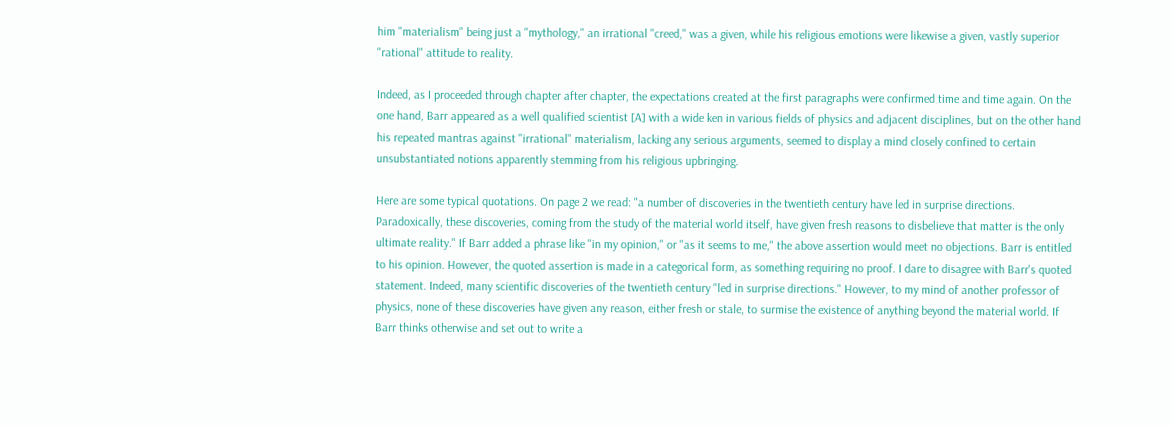him "materialism" being just a "mythology," an irrational "creed," was a given, while his religious emotions were likewise a given, vastly superior "rational" attitude to reality.

Indeed, as I proceeded through chapter after chapter, the expectations created at the first paragraphs were confirmed time and time again. On the one hand, Barr appeared as a well qualified scientist [A] with a wide ken in various fields of physics and adjacent disciplines, but on the other hand his repeated mantras against "irrational" materialism, lacking any serious arguments, seemed to display a mind closely confined to certain unsubstantiated notions apparently stemming from his religious upbringing.

Here are some typical quotations. On page 2 we read: "a number of discoveries in the twentieth century have led in surprise directions. Paradoxically, these discoveries, coming from the study of the material world itself, have given fresh reasons to disbelieve that matter is the only ultimate reality." If Barr added a phrase like "in my opinion," or "as it seems to me," the above assertion would meet no objections. Barr is entitled to his opinion. However, the quoted assertion is made in a categorical form, as something requiring no proof. I dare to disagree with Barr's quoted statement. Indeed, many scientific discoveries of the twentieth century "led in surprise directions." However, to my mind of another professor of physics, none of these discoveries have given any reason, either fresh or stale, to surmise the existence of anything beyond the material world. If Barr thinks otherwise and set out to write a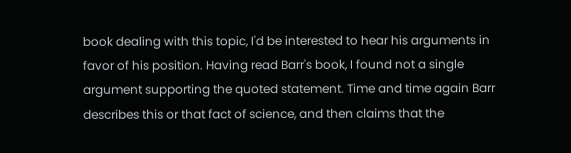book dealing with this topic, I'd be interested to hear his arguments in favor of his position. Having read Barr's book, I found not a single argument supporting the quoted statement. Time and time again Barr describes this or that fact of science, and then claims that the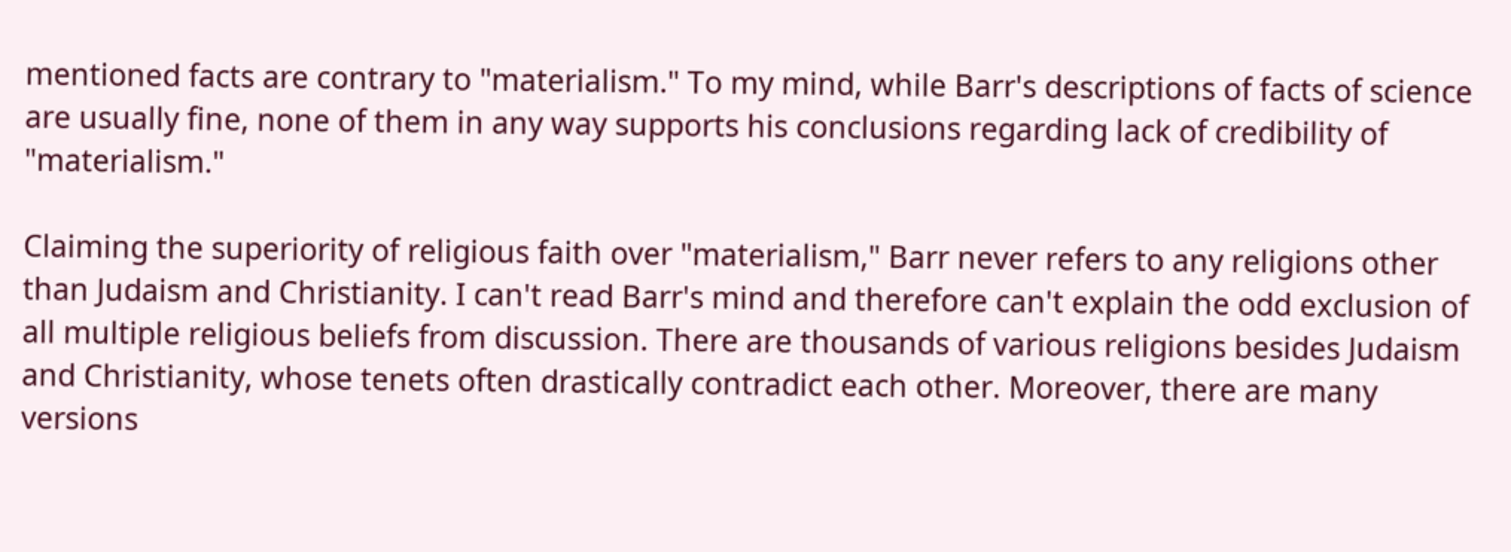mentioned facts are contrary to "materialism." To my mind, while Barr's descriptions of facts of science are usually fine, none of them in any way supports his conclusions regarding lack of credibility of "materialism."

Claiming the superiority of religious faith over "materialism," Barr never refers to any religions other than Judaism and Christianity. I can't read Barr's mind and therefore can't explain the odd exclusion of all multiple religious beliefs from discussion. There are thousands of various religions besides Judaism and Christianity, whose tenets often drastically contradict each other. Moreover, there are many versions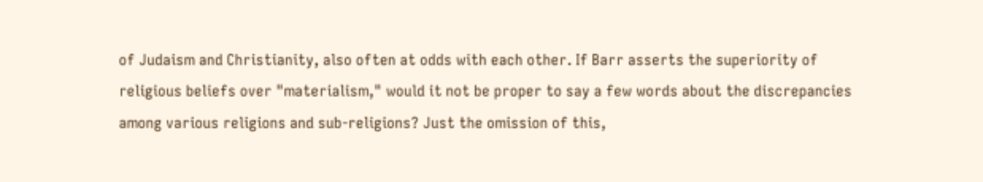of Judaism and Christianity, also often at odds with each other. If Barr asserts the superiority of religious beliefs over "materialism," would it not be proper to say a few words about the discrepancies among various religions and sub-religions? Just the omission of this,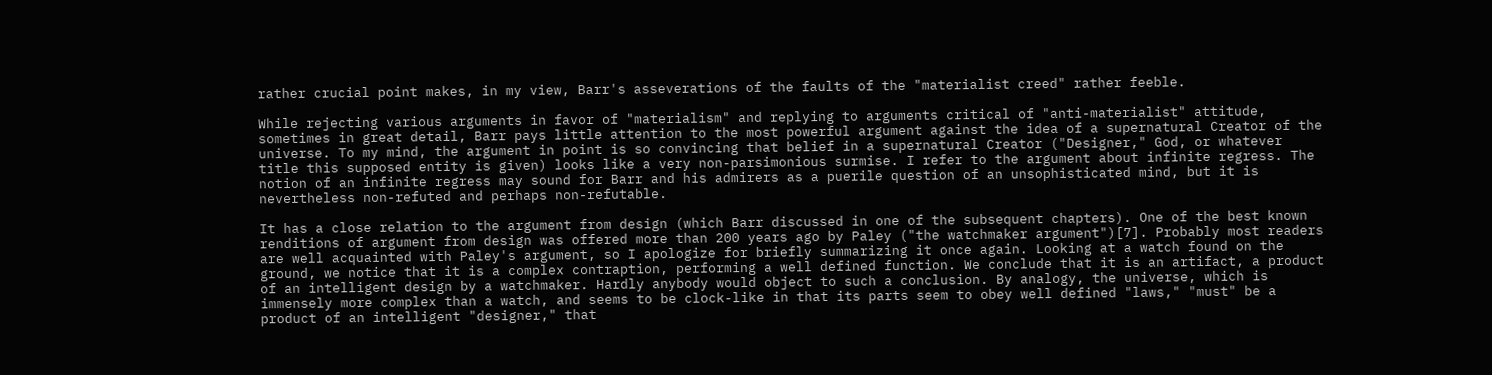rather crucial point makes, in my view, Barr's asseverations of the faults of the "materialist creed" rather feeble.

While rejecting various arguments in favor of "materialism" and replying to arguments critical of "anti-materialist" attitude, sometimes in great detail, Barr pays little attention to the most powerful argument against the idea of a supernatural Creator of the universe. To my mind, the argument in point is so convincing that belief in a supernatural Creator ("Designer," God, or whatever title this supposed entity is given) looks like a very non-parsimonious surmise. I refer to the argument about infinite regress. The notion of an infinite regress may sound for Barr and his admirers as a puerile question of an unsophisticated mind, but it is nevertheless non-refuted and perhaps non-refutable.

It has a close relation to the argument from design (which Barr discussed in one of the subsequent chapters). One of the best known renditions of argument from design was offered more than 200 years ago by Paley ("the watchmaker argument")[7]. Probably most readers are well acquainted with Paley's argument, so I apologize for briefly summarizing it once again. Looking at a watch found on the ground, we notice that it is a complex contraption, performing a well defined function. We conclude that it is an artifact, a product of an intelligent design by a watchmaker. Hardly anybody would object to such a conclusion. By analogy, the universe, which is immensely more complex than a watch, and seems to be clock-like in that its parts seem to obey well defined "laws," "must" be a product of an intelligent "designer," that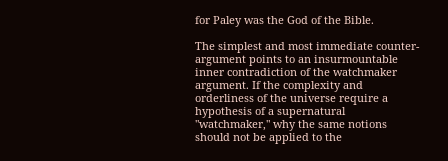for Paley was the God of the Bible.

The simplest and most immediate counter-argument points to an insurmountable inner contradiction of the watchmaker argument. If the complexity and orderliness of the universe require a hypothesis of a supernatural "watchmaker," why the same notions should not be applied to the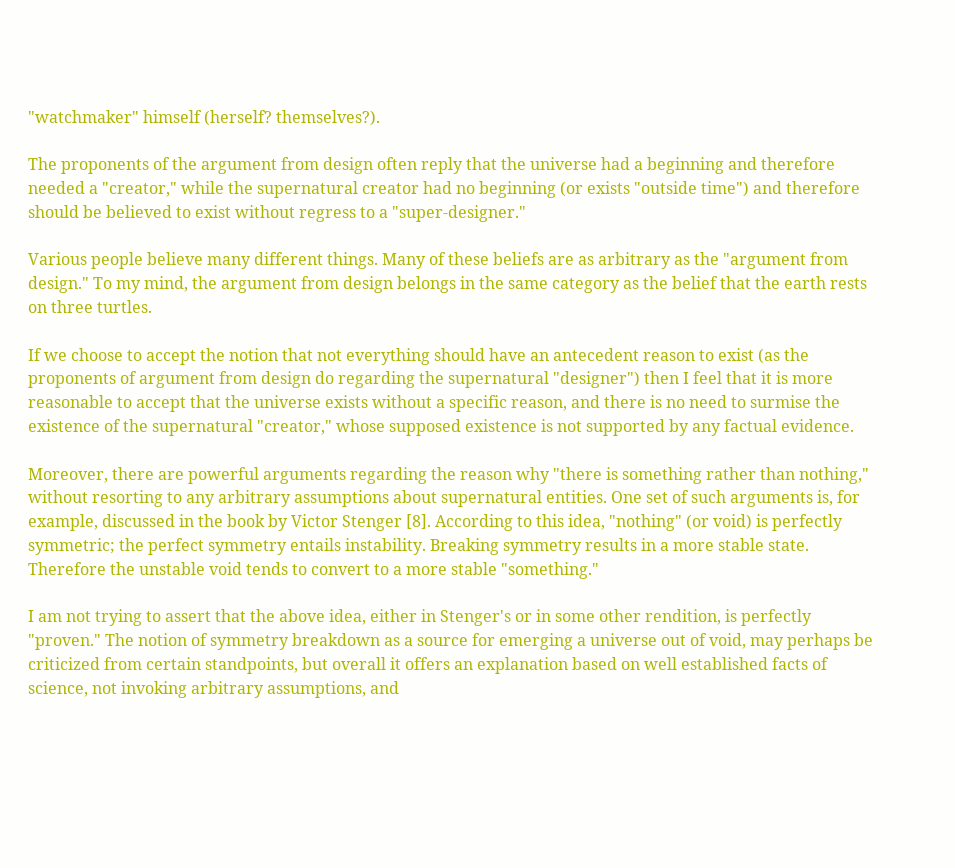"watchmaker" himself (herself? themselves?).

The proponents of the argument from design often reply that the universe had a beginning and therefore needed a "creator," while the supernatural creator had no beginning (or exists "outside time") and therefore should be believed to exist without regress to a "super-designer."

Various people believe many different things. Many of these beliefs are as arbitrary as the "argument from design." To my mind, the argument from design belongs in the same category as the belief that the earth rests on three turtles.

If we choose to accept the notion that not everything should have an antecedent reason to exist (as the proponents of argument from design do regarding the supernatural "designer") then I feel that it is more reasonable to accept that the universe exists without a specific reason, and there is no need to surmise the existence of the supernatural "creator," whose supposed existence is not supported by any factual evidence.

Moreover, there are powerful arguments regarding the reason why "there is something rather than nothing," without resorting to any arbitrary assumptions about supernatural entities. One set of such arguments is, for example, discussed in the book by Victor Stenger [8]. According to this idea, "nothing" (or void) is perfectly symmetric; the perfect symmetry entails instability. Breaking symmetry results in a more stable state. Therefore the unstable void tends to convert to a more stable "something."

I am not trying to assert that the above idea, either in Stenger's or in some other rendition, is perfectly "proven." The notion of symmetry breakdown as a source for emerging a universe out of void, may perhaps be criticized from certain standpoints, but overall it offers an explanation based on well established facts of science, not invoking arbitrary assumptions, and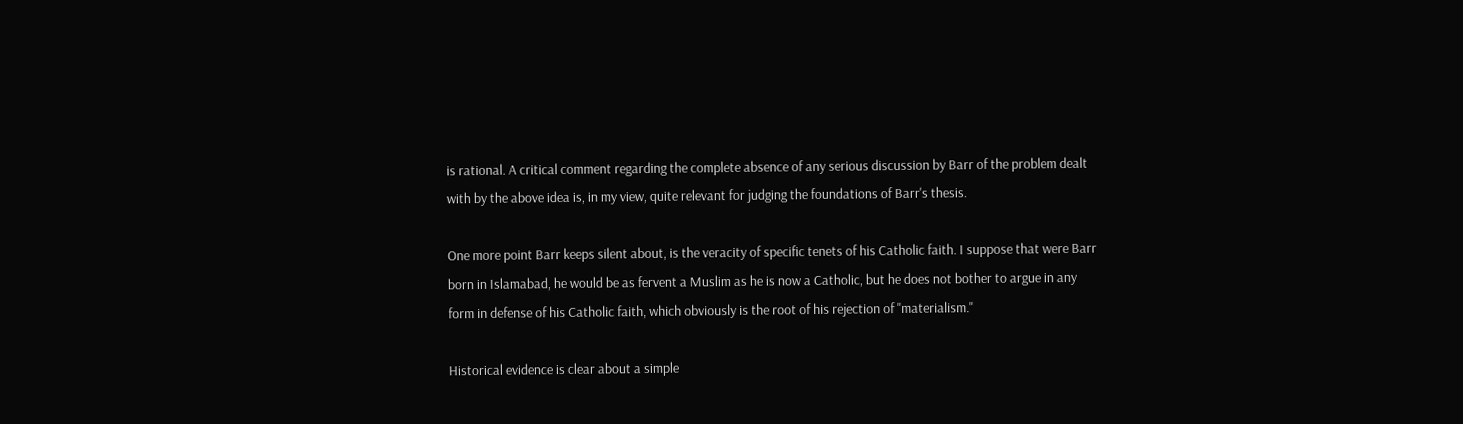is rational. A critical comment regarding the complete absence of any serious discussion by Barr of the problem dealt with by the above idea is, in my view, quite relevant for judging the foundations of Barr's thesis.

One more point Barr keeps silent about, is the veracity of specific tenets of his Catholic faith. I suppose that were Barr born in Islamabad, he would be as fervent a Muslim as he is now a Catholic, but he does not bother to argue in any form in defense of his Catholic faith, which obviously is the root of his rejection of "materialism."

Historical evidence is clear about a simple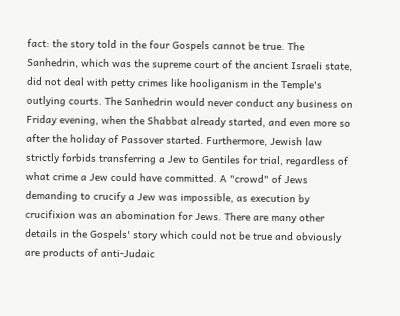fact: the story told in the four Gospels cannot be true. The Sanhedrin, which was the supreme court of the ancient Israeli state, did not deal with petty crimes like hooliganism in the Temple's outlying courts. The Sanhedrin would never conduct any business on Friday evening, when the Shabbat already started, and even more so after the holiday of Passover started. Furthermore, Jewish law strictly forbids transferring a Jew to Gentiles for trial, regardless of what crime a Jew could have committed. A "crowd" of Jews demanding to crucify a Jew was impossible, as execution by crucifixion was an abomination for Jews. There are many other details in the Gospels' story which could not be true and obviously are products of anti-Judaic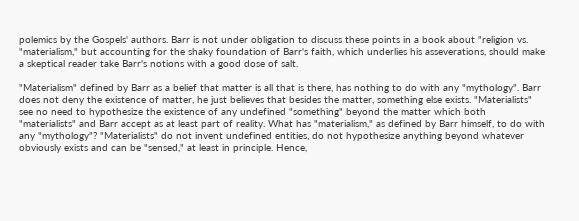polemics by the Gospels' authors. Barr is not under obligation to discuss these points in a book about "religion vs. "materialism," but accounting for the shaky foundation of Barr's faith, which underlies his asseverations, should make a skeptical reader take Barr's notions with a good dose of salt.

"Materialism" defined by Barr as a belief that matter is all that is there, has nothing to do with any "mythology". Barr does not deny the existence of matter, he just believes that besides the matter, something else exists. "Materialists" see no need to hypothesize the existence of any undefined "something" beyond the matter which both "materialists" and Barr accept as at least part of reality. What has "materialism," as defined by Barr himself, to do with any "mythology"? "Materialists" do not invent undefined entities, do not hypothesize anything beyond whatever obviously exists and can be "sensed," at least in principle. Hence,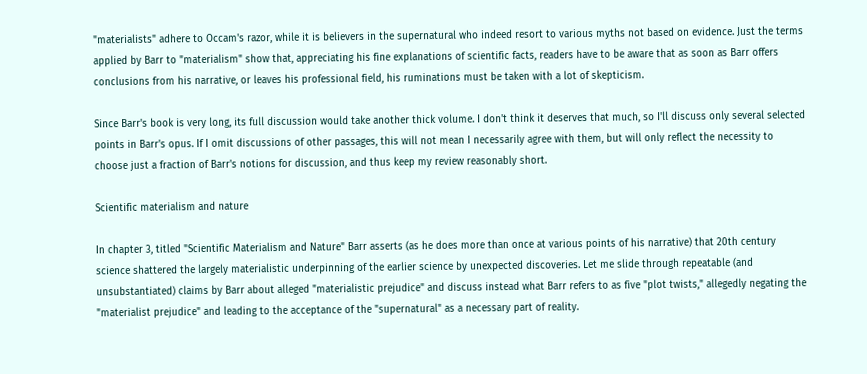"materialists" adhere to Occam's razor, while it is believers in the supernatural who indeed resort to various myths not based on evidence. Just the terms applied by Barr to "materialism" show that, appreciating his fine explanations of scientific facts, readers have to be aware that as soon as Barr offers conclusions from his narrative, or leaves his professional field, his ruminations must be taken with a lot of skepticism.

Since Barr's book is very long, its full discussion would take another thick volume. I don't think it deserves that much, so I'll discuss only several selected points in Barr's opus. If I omit discussions of other passages, this will not mean I necessarily agree with them, but will only reflect the necessity to choose just a fraction of Barr's notions for discussion, and thus keep my review reasonably short.

Scientific materialism and nature

In chapter 3, titled "Scientific Materialism and Nature" Barr asserts (as he does more than once at various points of his narrative) that 20th century science shattered the largely materialistic underpinning of the earlier science by unexpected discoveries. Let me slide through repeatable (and unsubstantiated) claims by Barr about alleged "materialistic prejudice" and discuss instead what Barr refers to as five "plot twists," allegedly negating the "materialist prejudice" and leading to the acceptance of the "supernatural" as a necessary part of reality.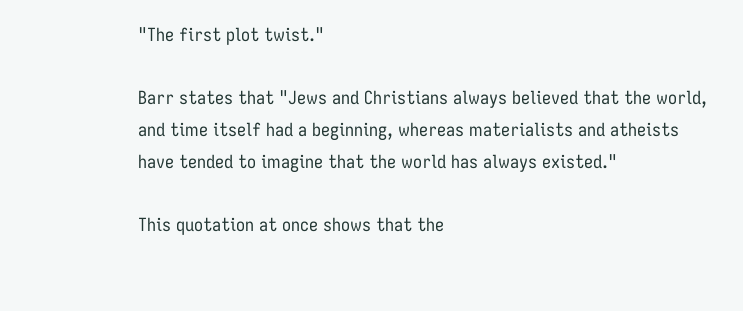"The first plot twist."

Barr states that "Jews and Christians always believed that the world, and time itself had a beginning, whereas materialists and atheists have tended to imagine that the world has always existed."

This quotation at once shows that the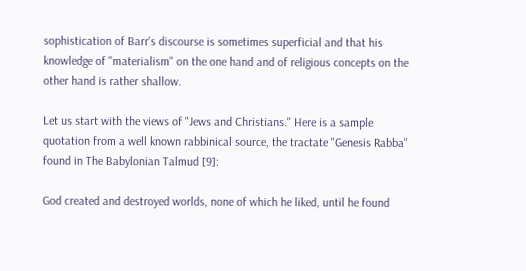sophistication of Barr's discourse is sometimes superficial and that his knowledge of "materialism" on the one hand and of religious concepts on the other hand is rather shallow.

Let us start with the views of "Jews and Christians." Here is a sample quotation from a well known rabbinical source, the tractate "Genesis Rabba" found in The Babylonian Talmud [9]:

God created and destroyed worlds, none of which he liked, until he found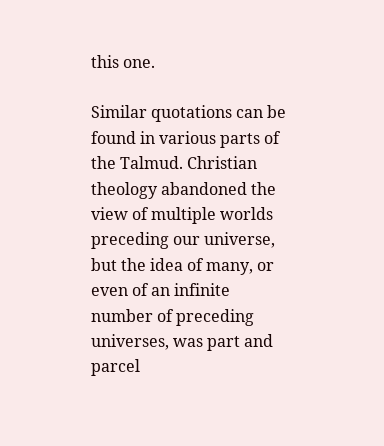this one.

Similar quotations can be found in various parts of the Talmud. Christian theology abandoned the view of multiple worlds preceding our universe, but the idea of many, or even of an infinite number of preceding universes, was part and parcel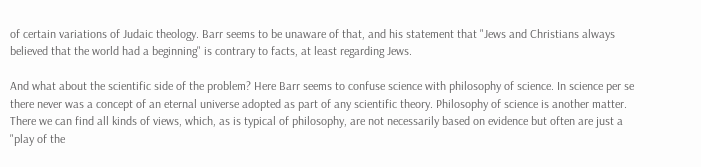of certain variations of Judaic theology. Barr seems to be unaware of that, and his statement that "Jews and Christians always believed that the world had a beginning" is contrary to facts, at least regarding Jews.

And what about the scientific side of the problem? Here Barr seems to confuse science with philosophy of science. In science per se there never was a concept of an eternal universe adopted as part of any scientific theory. Philosophy of science is another matter. There we can find all kinds of views, which, as is typical of philosophy, are not necessarily based on evidence but often are just a "play of the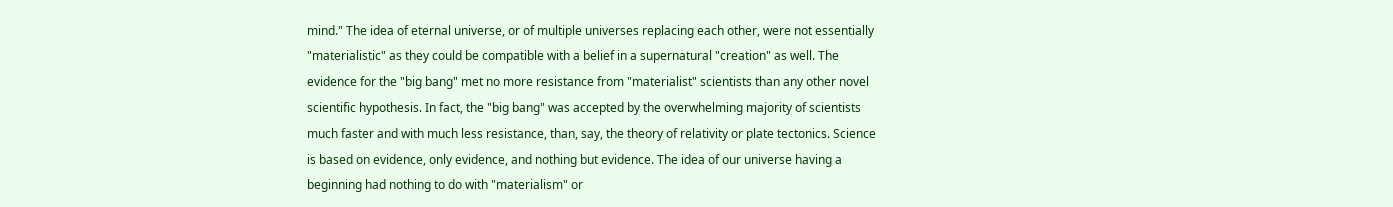mind." The idea of eternal universe, or of multiple universes replacing each other, were not essentially "materialistic" as they could be compatible with a belief in a supernatural "creation" as well. The evidence for the "big bang" met no more resistance from "materialist" scientists than any other novel scientific hypothesis. In fact, the "big bang" was accepted by the overwhelming majority of scientists much faster and with much less resistance, than, say, the theory of relativity or plate tectonics. Science is based on evidence, only evidence, and nothing but evidence. The idea of our universe having a beginning had nothing to do with "materialism" or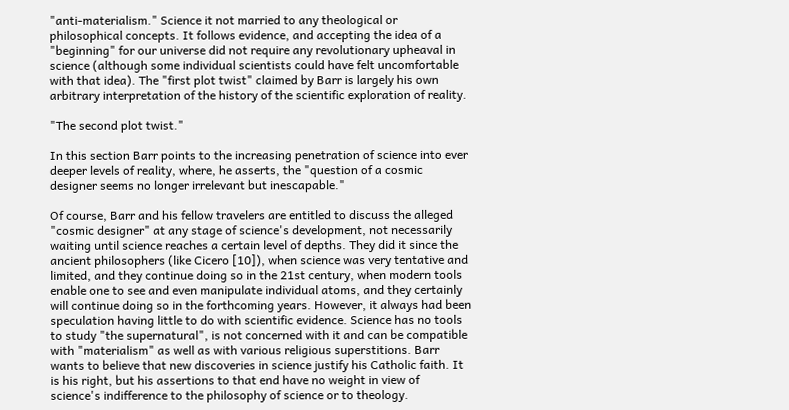"anti-materialism." Science it not married to any theological or philosophical concepts. It follows evidence, and accepting the idea of a "beginning" for our universe did not require any revolutionary upheaval in science (although some individual scientists could have felt uncomfortable with that idea). The "first plot twist" claimed by Barr is largely his own arbitrary interpretation of the history of the scientific exploration of reality.

"The second plot twist."

In this section Barr points to the increasing penetration of science into ever deeper levels of reality, where, he asserts, the "question of a cosmic designer seems no longer irrelevant but inescapable."

Of course, Barr and his fellow travelers are entitled to discuss the alleged "cosmic designer" at any stage of science's development, not necessarily waiting until science reaches a certain level of depths. They did it since the ancient philosophers (like Cicero [10]), when science was very tentative and limited, and they continue doing so in the 21st century, when modern tools enable one to see and even manipulate individual atoms, and they certainly will continue doing so in the forthcoming years. However, it always had been speculation having little to do with scientific evidence. Science has no tools to study "the supernatural", is not concerned with it and can be compatible with "materialism" as well as with various religious superstitions. Barr wants to believe that new discoveries in science justify his Catholic faith. It is his right, but his assertions to that end have no weight in view of science's indifference to the philosophy of science or to theology.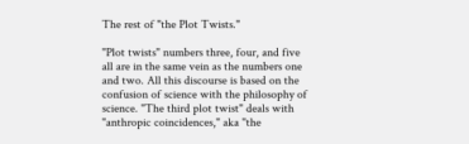The rest of "the Plot Twists."

"Plot twists" numbers three, four, and five all are in the same vein as the numbers one and two. All this discourse is based on the confusion of science with the philosophy of science. "The third plot twist" deals with "anthropic coincidences," aka "the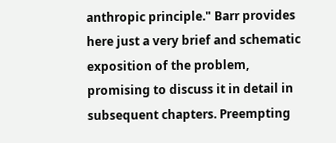anthropic principle." Barr provides here just a very brief and schematic exposition of the problem, promising to discuss it in detail in subsequent chapters. Preempting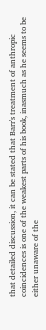that detailed discussion, it can be stated that Barr's treatment of anthropic coincidences is one of the weakest parts of his book, inasmuch as he seems to be either unaware of the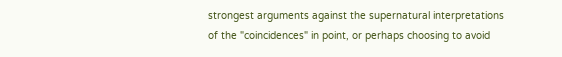strongest arguments against the supernatural interpretations of the "coincidences" in point, or perhaps choosing to avoid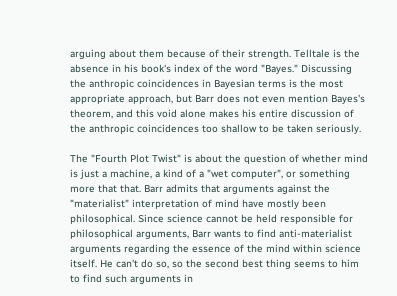arguing about them because of their strength. Telltale is the absence in his book's index of the word "Bayes." Discussing the anthropic coincidences in Bayesian terms is the most appropriate approach, but Barr does not even mention Bayes's theorem, and this void alone makes his entire discussion of the anthropic coincidences too shallow to be taken seriously.

The "Fourth Plot Twist" is about the question of whether mind is just a machine, a kind of a "wet computer", or something more that that. Barr admits that arguments against the "materialist" interpretation of mind have mostly been philosophical. Since science cannot be held responsible for philosophical arguments, Barr wants to find anti-materialist arguments regarding the essence of the mind within science itself. He can't do so, so the second best thing seems to him to find such arguments in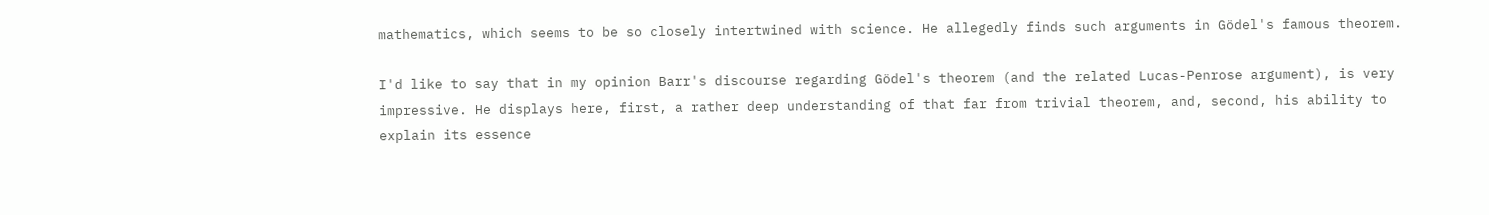mathematics, which seems to be so closely intertwined with science. He allegedly finds such arguments in Gödel's famous theorem.

I'd like to say that in my opinion Barr's discourse regarding Gödel's theorem (and the related Lucas-Penrose argument), is very impressive. He displays here, first, a rather deep understanding of that far from trivial theorem, and, second, his ability to explain its essence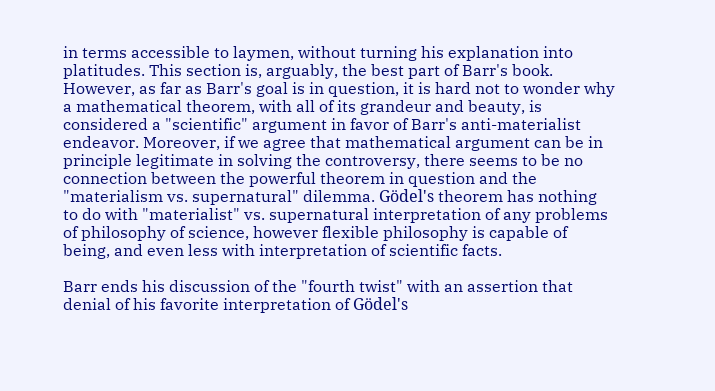in terms accessible to laymen, without turning his explanation into platitudes. This section is, arguably, the best part of Barr's book. However, as far as Barr's goal is in question, it is hard not to wonder why a mathematical theorem, with all of its grandeur and beauty, is considered a "scientific" argument in favor of Barr's anti-materialist endeavor. Moreover, if we agree that mathematical argument can be in principle legitimate in solving the controversy, there seems to be no connection between the powerful theorem in question and the "materialism vs. supernatural" dilemma. Gödel's theorem has nothing to do with "materialist" vs. supernatural interpretation of any problems of philosophy of science, however flexible philosophy is capable of being, and even less with interpretation of scientific facts.

Barr ends his discussion of the "fourth twist" with an assertion that denial of his favorite interpretation of Gödel's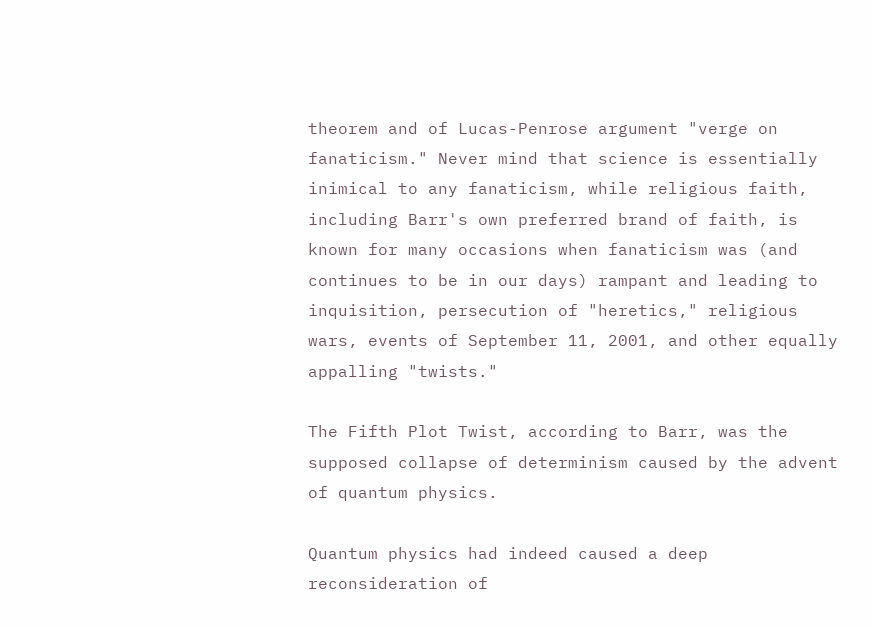theorem and of Lucas-Penrose argument "verge on fanaticism." Never mind that science is essentially inimical to any fanaticism, while religious faith, including Barr's own preferred brand of faith, is known for many occasions when fanaticism was (and continues to be in our days) rampant and leading to inquisition, persecution of "heretics," religious wars, events of September 11, 2001, and other equally appalling "twists."

The Fifth Plot Twist, according to Barr, was the supposed collapse of determinism caused by the advent of quantum physics.

Quantum physics had indeed caused a deep reconsideration of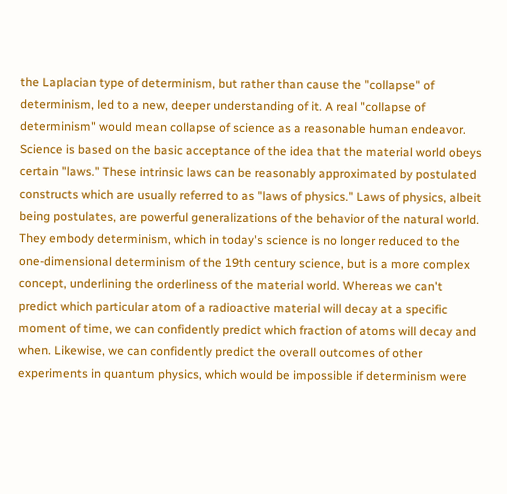the Laplacian type of determinism, but rather than cause the "collapse" of determinism, led to a new, deeper understanding of it. A real "collapse of determinism" would mean collapse of science as a reasonable human endeavor. Science is based on the basic acceptance of the idea that the material world obeys certain "laws." These intrinsic laws can be reasonably approximated by postulated constructs which are usually referred to as "laws of physics." Laws of physics, albeit being postulates, are powerful generalizations of the behavior of the natural world. They embody determinism, which in today's science is no longer reduced to the one-dimensional determinism of the 19th century science, but is a more complex concept, underlining the orderliness of the material world. Whereas we can't predict which particular atom of a radioactive material will decay at a specific moment of time, we can confidently predict which fraction of atoms will decay and when. Likewise, we can confidently predict the overall outcomes of other experiments in quantum physics, which would be impossible if determinism were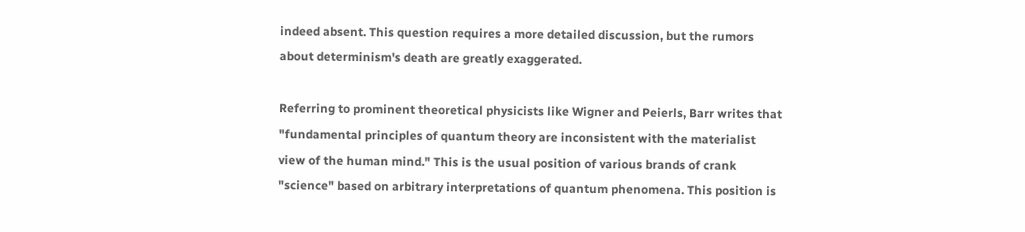indeed absent. This question requires a more detailed discussion, but the rumors about determinism's death are greatly exaggerated.

Referring to prominent theoretical physicists like Wigner and Peierls, Barr writes that "fundamental principles of quantum theory are inconsistent with the materialist view of the human mind." This is the usual position of various brands of crank "science" based on arbitrary interpretations of quantum phenomena. This position is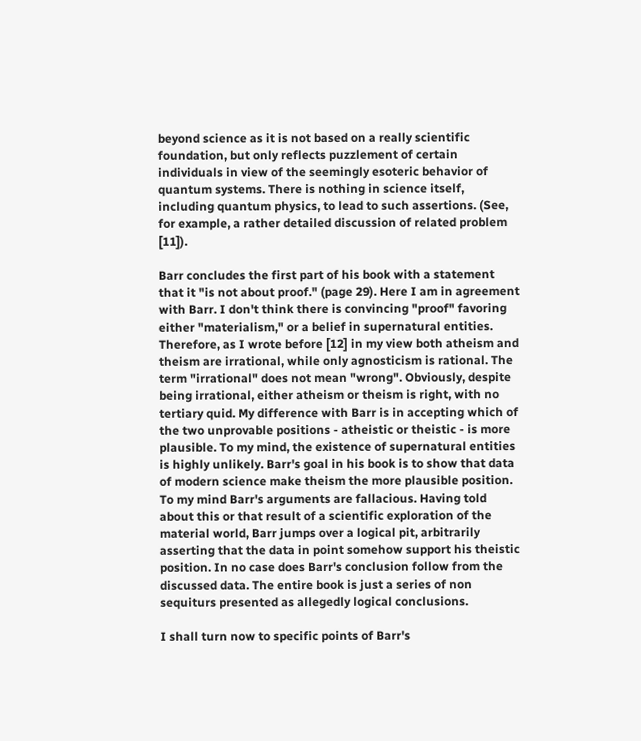beyond science as it is not based on a really scientific foundation, but only reflects puzzlement of certain individuals in view of the seemingly esoteric behavior of quantum systems. There is nothing in science itself, including quantum physics, to lead to such assertions. (See, for example, a rather detailed discussion of related problem [11]).

Barr concludes the first part of his book with a statement that it "is not about proof." (page 29). Here I am in agreement with Barr. I don't think there is convincing "proof" favoring either "materialism," or a belief in supernatural entities. Therefore, as I wrote before [12] in my view both atheism and theism are irrational, while only agnosticism is rational. The term "irrational" does not mean "wrong". Obviously, despite being irrational, either atheism or theism is right, with no tertiary quid. My difference with Barr is in accepting which of the two unprovable positions - atheistic or theistic - is more plausible. To my mind, the existence of supernatural entities is highly unlikely. Barr's goal in his book is to show that data of modern science make theism the more plausible position. To my mind Barr's arguments are fallacious. Having told about this or that result of a scientific exploration of the material world, Barr jumps over a logical pit, arbitrarily asserting that the data in point somehow support his theistic position. In no case does Barr's conclusion follow from the discussed data. The entire book is just a series of non sequiturs presented as allegedly logical conclusions.

I shall turn now to specific points of Barr's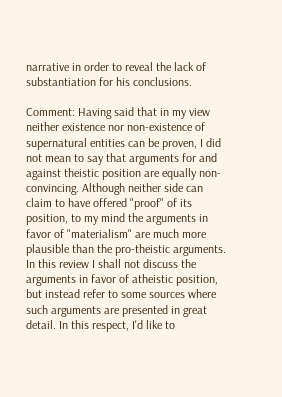narrative in order to reveal the lack of substantiation for his conclusions.

Comment: Having said that in my view neither existence nor non-existence of supernatural entities can be proven, I did not mean to say that arguments for and against theistic position are equally non-convincing. Although neither side can claim to have offered "proof" of its position, to my mind the arguments in favor of "materialism" are much more plausible than the pro-theistic arguments. In this review I shall not discuss the arguments in favor of atheistic position, but instead refer to some sources where such arguments are presented in great detail. In this respect, I'd like to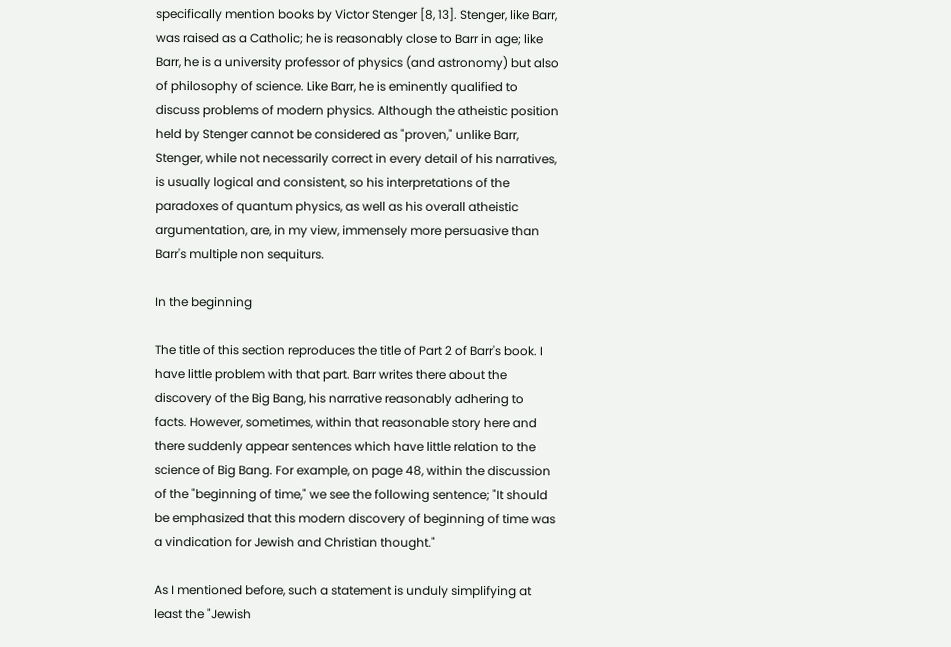specifically mention books by Victor Stenger [8, 13]. Stenger, like Barr, was raised as a Catholic; he is reasonably close to Barr in age; like Barr, he is a university professor of physics (and astronomy) but also of philosophy of science. Like Barr, he is eminently qualified to discuss problems of modern physics. Although the atheistic position held by Stenger cannot be considered as "proven," unlike Barr, Stenger, while not necessarily correct in every detail of his narratives, is usually logical and consistent, so his interpretations of the paradoxes of quantum physics, as well as his overall atheistic argumentation, are, in my view, immensely more persuasive than Barr's multiple non sequiturs.

In the beginning

The title of this section reproduces the title of Part 2 of Barr's book. I have little problem with that part. Barr writes there about the discovery of the Big Bang, his narrative reasonably adhering to facts. However, sometimes, within that reasonable story here and there suddenly appear sentences which have little relation to the science of Big Bang. For example, on page 48, within the discussion of the "beginning of time," we see the following sentence; "It should be emphasized that this modern discovery of beginning of time was a vindication for Jewish and Christian thought."

As I mentioned before, such a statement is unduly simplifying at least the "Jewish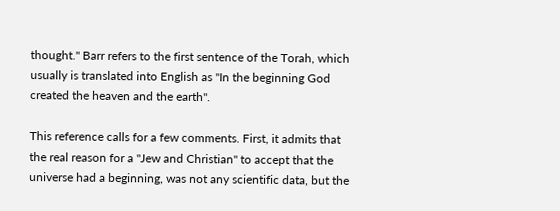thought." Barr refers to the first sentence of the Torah, which usually is translated into English as "In the beginning God created the heaven and the earth".

This reference calls for a few comments. First, it admits that the real reason for a "Jew and Christian" to accept that the universe had a beginning, was not any scientific data, but the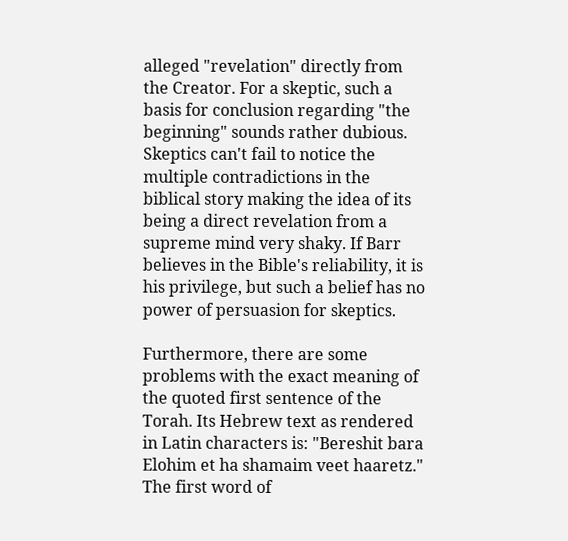alleged "revelation" directly from the Creator. For a skeptic, such a basis for conclusion regarding "the beginning" sounds rather dubious. Skeptics can't fail to notice the multiple contradictions in the biblical story making the idea of its being a direct revelation from a supreme mind very shaky. If Barr believes in the Bible's reliability, it is his privilege, but such a belief has no power of persuasion for skeptics.

Furthermore, there are some problems with the exact meaning of the quoted first sentence of the Torah. Its Hebrew text as rendered in Latin characters is: "Bereshit bara Elohim et ha shamaim veet haaretz." The first word of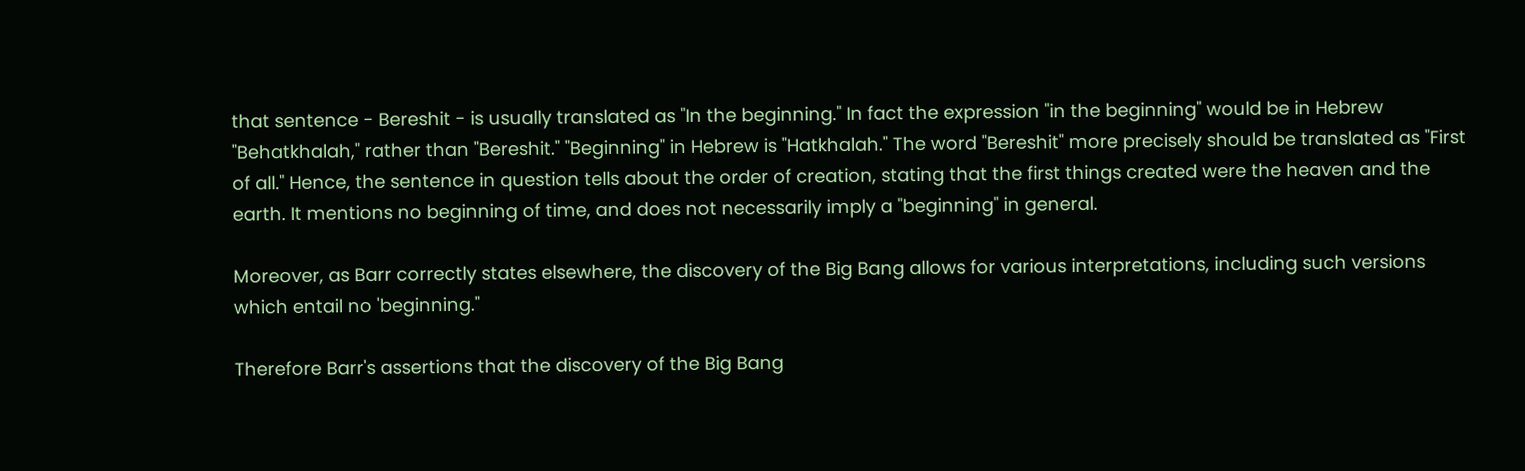that sentence - Bereshit - is usually translated as "In the beginning." In fact the expression "in the beginning" would be in Hebrew "Behatkhalah," rather than "Bereshit." "Beginning" in Hebrew is "Hatkhalah." The word "Bereshit" more precisely should be translated as "First of all." Hence, the sentence in question tells about the order of creation, stating that the first things created were the heaven and the earth. It mentions no beginning of time, and does not necessarily imply a "beginning" in general.

Moreover, as Barr correctly states elsewhere, the discovery of the Big Bang allows for various interpretations, including such versions which entail no 'beginning."

Therefore Barr's assertions that the discovery of the Big Bang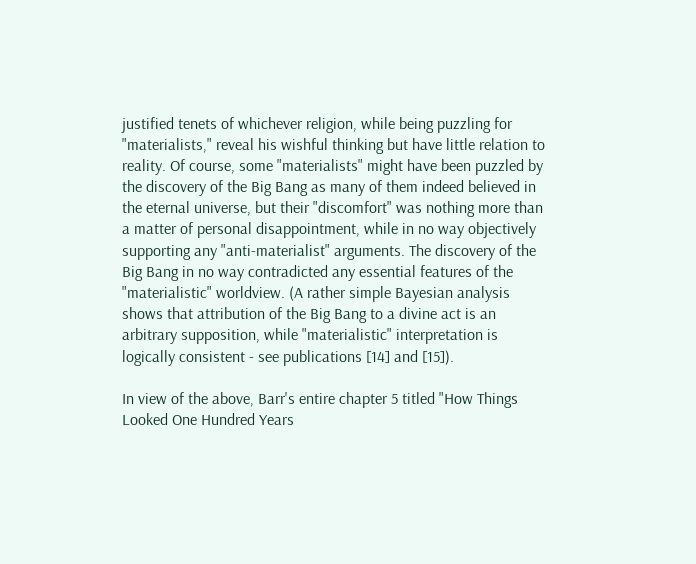justified tenets of whichever religion, while being puzzling for "materialists," reveal his wishful thinking but have little relation to reality. Of course, some "materialists" might have been puzzled by the discovery of the Big Bang as many of them indeed believed in the eternal universe, but their "discomfort" was nothing more than a matter of personal disappointment, while in no way objectively supporting any "anti-materialist" arguments. The discovery of the Big Bang in no way contradicted any essential features of the "materialistic" worldview. (A rather simple Bayesian analysis shows that attribution of the Big Bang to a divine act is an arbitrary supposition, while "materialistic" interpretation is logically consistent - see publications [14] and [15]).

In view of the above, Barr's entire chapter 5 titled "How Things Looked One Hundred Years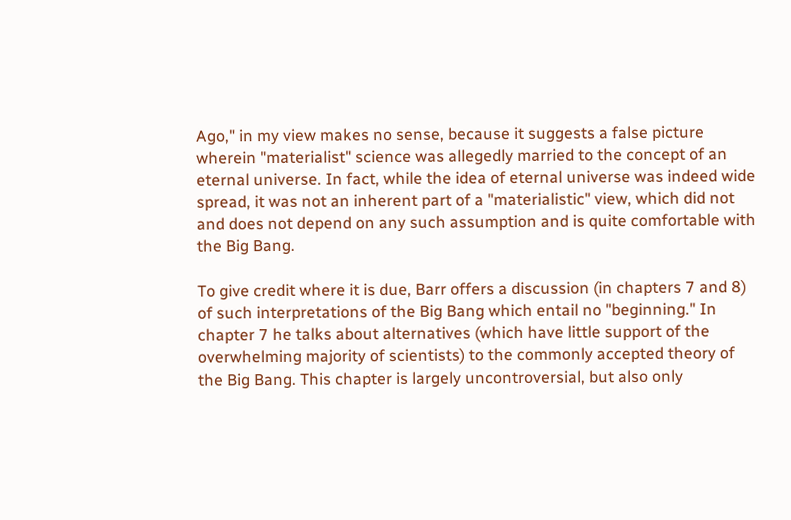Ago," in my view makes no sense, because it suggests a false picture wherein "materialist" science was allegedly married to the concept of an eternal universe. In fact, while the idea of eternal universe was indeed wide spread, it was not an inherent part of a "materialistic" view, which did not and does not depend on any such assumption and is quite comfortable with the Big Bang.

To give credit where it is due, Barr offers a discussion (in chapters 7 and 8) of such interpretations of the Big Bang which entail no "beginning." In chapter 7 he talks about alternatives (which have little support of the overwhelming majority of scientists) to the commonly accepted theory of the Big Bang. This chapter is largely uncontroversial, but also only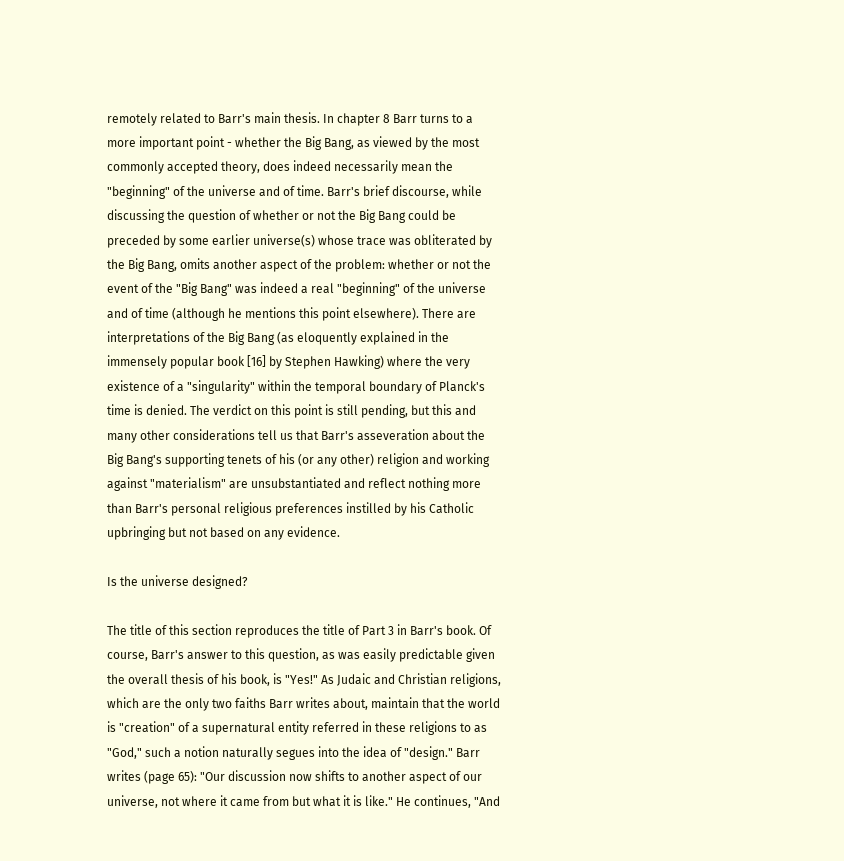remotely related to Barr's main thesis. In chapter 8 Barr turns to a more important point - whether the Big Bang, as viewed by the most commonly accepted theory, does indeed necessarily mean the "beginning" of the universe and of time. Barr's brief discourse, while discussing the question of whether or not the Big Bang could be preceded by some earlier universe(s) whose trace was obliterated by the Big Bang, omits another aspect of the problem: whether or not the event of the "Big Bang" was indeed a real "beginning" of the universe and of time (although he mentions this point elsewhere). There are interpretations of the Big Bang (as eloquently explained in the immensely popular book [16] by Stephen Hawking) where the very existence of a "singularity" within the temporal boundary of Planck's time is denied. The verdict on this point is still pending, but this and many other considerations tell us that Barr's asseveration about the Big Bang's supporting tenets of his (or any other) religion and working against "materialism" are unsubstantiated and reflect nothing more than Barr's personal religious preferences instilled by his Catholic upbringing but not based on any evidence.

Is the universe designed?

The title of this section reproduces the title of Part 3 in Barr's book. Of course, Barr's answer to this question, as was easily predictable given the overall thesis of his book, is "Yes!" As Judaic and Christian religions, which are the only two faiths Barr writes about, maintain that the world is "creation" of a supernatural entity referred in these religions to as "God," such a notion naturally segues into the idea of "design." Barr writes (page 65): "Our discussion now shifts to another aspect of our universe, not where it came from but what it is like." He continues, "And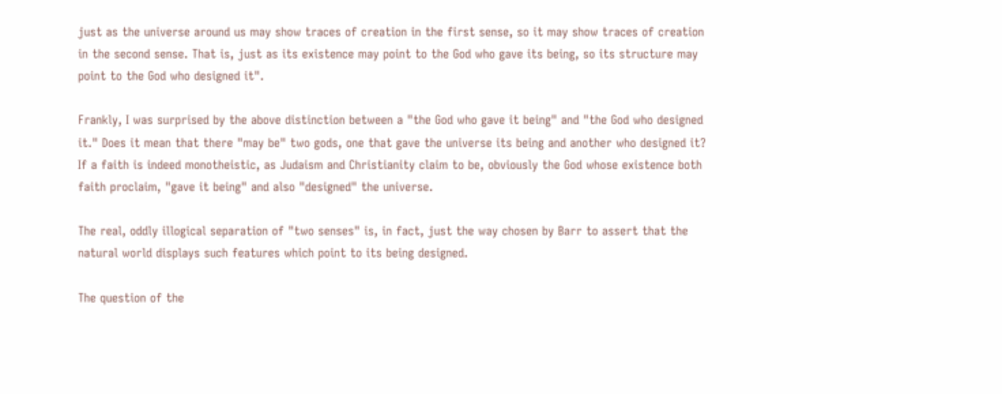just as the universe around us may show traces of creation in the first sense, so it may show traces of creation in the second sense. That is, just as its existence may point to the God who gave its being, so its structure may point to the God who designed it".

Frankly, I was surprised by the above distinction between a "the God who gave it being" and "the God who designed it." Does it mean that there "may be" two gods, one that gave the universe its being and another who designed it? If a faith is indeed monotheistic, as Judaism and Christianity claim to be, obviously the God whose existence both faith proclaim, "gave it being" and also "designed" the universe.

The real, oddly illogical separation of "two senses" is, in fact, just the way chosen by Barr to assert that the natural world displays such features which point to its being designed.

The question of the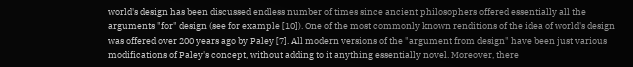world's design has been discussed endless number of times since ancient philosophers offered essentially all the arguments "for" design (see for example [10]). One of the most commonly known renditions of the idea of world's design was offered over 200 years ago by Paley [7]. All modern versions of the "argument from design" have been just various modifications of Paley's concept, without adding to it anything essentially novel. Moreover, there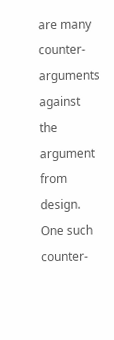are many counter-arguments against the argument from design. One such counter-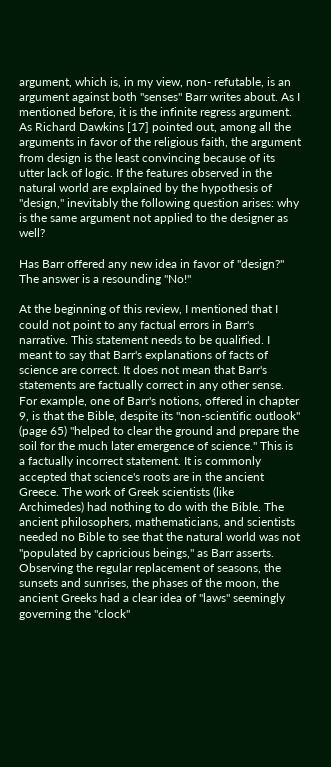argument, which is, in my view, non- refutable, is an argument against both "senses" Barr writes about. As I mentioned before, it is the infinite regress argument. As Richard Dawkins [17] pointed out, among all the arguments in favor of the religious faith, the argument from design is the least convincing because of its utter lack of logic. If the features observed in the natural world are explained by the hypothesis of "design," inevitably the following question arises: why is the same argument not applied to the designer as well?

Has Barr offered any new idea in favor of "design?" The answer is a resounding "No!"

At the beginning of this review, I mentioned that I could not point to any factual errors in Barr's narrative. This statement needs to be qualified. I meant to say that Barr's explanations of facts of science are correct. It does not mean that Barr's statements are factually correct in any other sense. For example, one of Barr's notions, offered in chapter 9, is that the Bible, despite its "non-scientific outlook" (page 65) "helped to clear the ground and prepare the soil for the much later emergence of science." This is a factually incorrect statement. It is commonly accepted that science's roots are in the ancient Greece. The work of Greek scientists (like Archimedes) had nothing to do with the Bible. The ancient philosophers, mathematicians, and scientists needed no Bible to see that the natural world was not "populated by capricious beings," as Barr asserts. Observing the regular replacement of seasons, the sunsets and sunrises, the phases of the moon, the ancient Greeks had a clear idea of "laws" seemingly governing the "clock"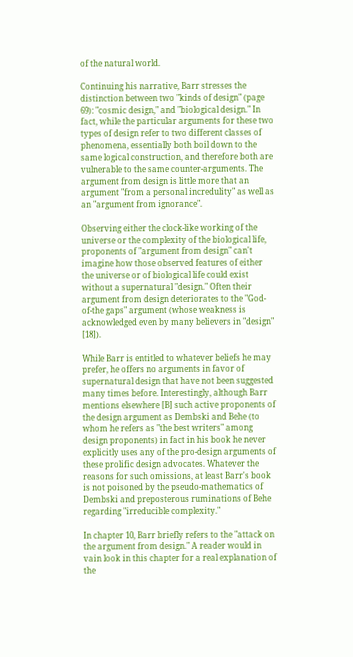of the natural world.

Continuing his narrative, Barr stresses the distinction between two "kinds of design" (page 69): "cosmic design," and "biological design." In fact, while the particular arguments for these two types of design refer to two different classes of phenomena, essentially both boil down to the same logical construction, and therefore both are vulnerable to the same counter-arguments. The argument from design is little more that an argument "from a personal incredulity" as well as an "argument from ignorance".

Observing either the clock-like working of the universe or the complexity of the biological life, proponents of "argument from design" can't imagine how those observed features of either the universe or of biological life could exist without a supernatural "design." Often their argument from design deteriorates to the "God-of-the gaps" argument (whose weakness is acknowledged even by many believers in "design" [18]).

While Barr is entitled to whatever beliefs he may prefer, he offers no arguments in favor of supernatural design that have not been suggested many times before. Interestingly, although Barr mentions elsewhere [B] such active proponents of the design argument as Dembski and Behe (to whom he refers as "the best writers" among design proponents) in fact in his book he never explicitly uses any of the pro-design arguments of these prolific design advocates. Whatever the reasons for such omissions, at least Barr's book is not poisoned by the pseudo-mathematics of Dembski and preposterous ruminations of Behe regarding "irreducible complexity."

In chapter 10, Barr briefly refers to the "attack on the argument from design." A reader would in vain look in this chapter for a real explanation of the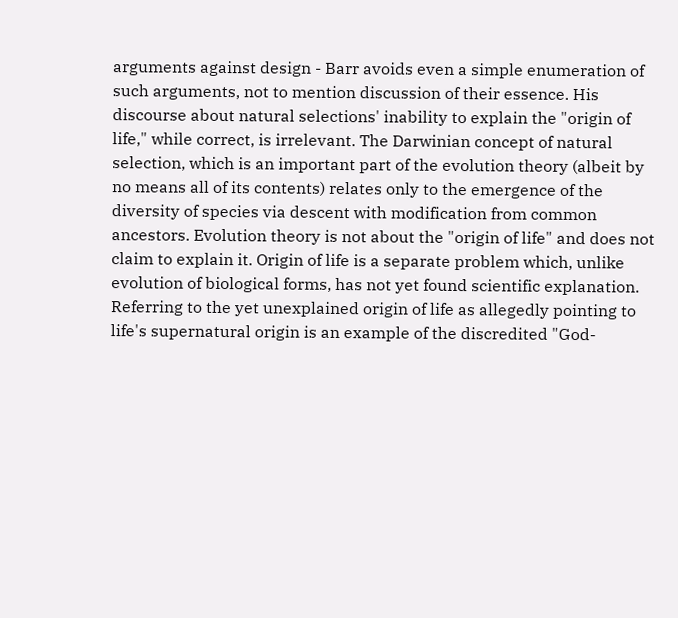arguments against design - Barr avoids even a simple enumeration of such arguments, not to mention discussion of their essence. His discourse about natural selections' inability to explain the "origin of life," while correct, is irrelevant. The Darwinian concept of natural selection, which is an important part of the evolution theory (albeit by no means all of its contents) relates only to the emergence of the diversity of species via descent with modification from common ancestors. Evolution theory is not about the "origin of life" and does not claim to explain it. Origin of life is a separate problem which, unlike evolution of biological forms, has not yet found scientific explanation. Referring to the yet unexplained origin of life as allegedly pointing to life's supernatural origin is an example of the discredited "God-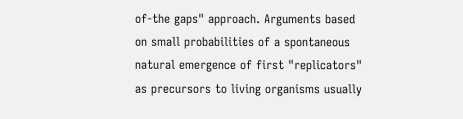of-the gaps" approach. Arguments based on small probabilities of a spontaneous natural emergence of first "replicators" as precursors to living organisms usually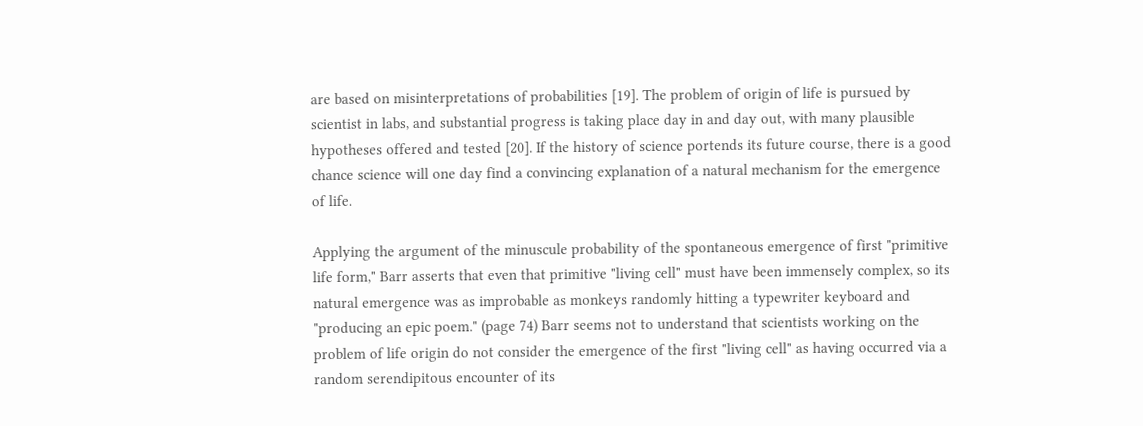are based on misinterpretations of probabilities [19]. The problem of origin of life is pursued by scientist in labs, and substantial progress is taking place day in and day out, with many plausible hypotheses offered and tested [20]. If the history of science portends its future course, there is a good chance science will one day find a convincing explanation of a natural mechanism for the emergence of life.

Applying the argument of the minuscule probability of the spontaneous emergence of first "primitive life form," Barr asserts that even that primitive "living cell" must have been immensely complex, so its natural emergence was as improbable as monkeys randomly hitting a typewriter keyboard and "producing an epic poem." (page 74) Barr seems not to understand that scientists working on the problem of life origin do not consider the emergence of the first "living cell" as having occurred via a random serendipitous encounter of its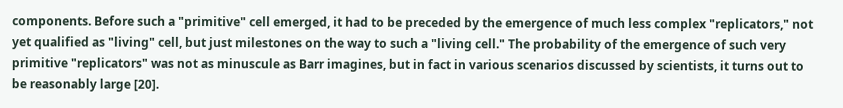components. Before such a "primitive" cell emerged, it had to be preceded by the emergence of much less complex "replicators," not yet qualified as "living" cell, but just milestones on the way to such a "living cell." The probability of the emergence of such very primitive "replicators" was not as minuscule as Barr imagines, but in fact in various scenarios discussed by scientists, it turns out to be reasonably large [20].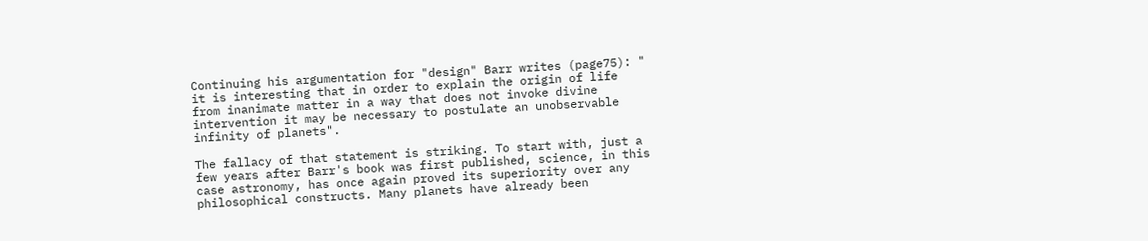Continuing his argumentation for "design" Barr writes (page75): " it is interesting that in order to explain the origin of life from inanimate matter in a way that does not invoke divine intervention it may be necessary to postulate an unobservable infinity of planets".

The fallacy of that statement is striking. To start with, just a few years after Barr's book was first published, science, in this case astronomy, has once again proved its superiority over any philosophical constructs. Many planets have already been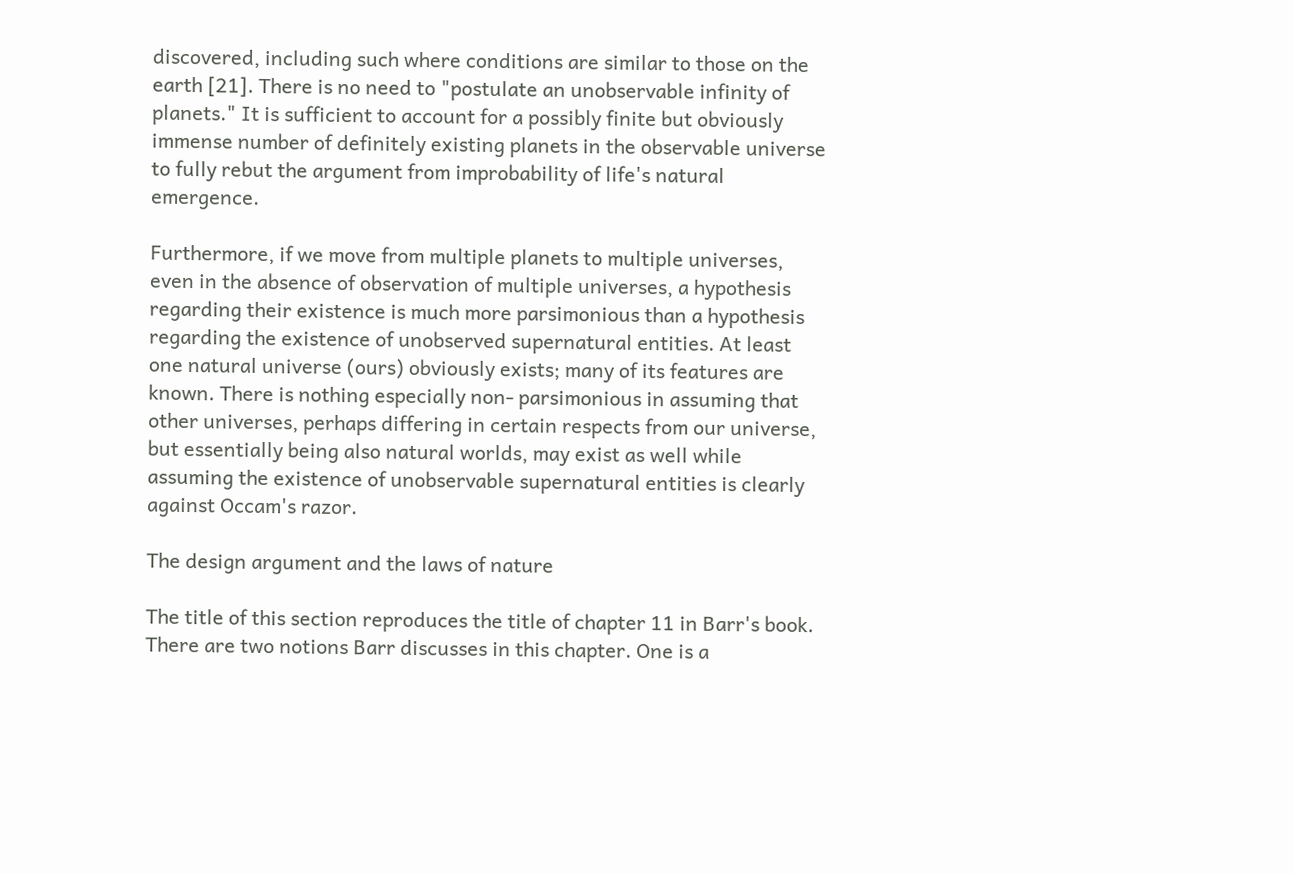discovered, including such where conditions are similar to those on the earth [21]. There is no need to "postulate an unobservable infinity of planets." It is sufficient to account for a possibly finite but obviously immense number of definitely existing planets in the observable universe to fully rebut the argument from improbability of life's natural emergence.

Furthermore, if we move from multiple planets to multiple universes, even in the absence of observation of multiple universes, a hypothesis regarding their existence is much more parsimonious than a hypothesis regarding the existence of unobserved supernatural entities. At least one natural universe (ours) obviously exists; many of its features are known. There is nothing especially non- parsimonious in assuming that other universes, perhaps differing in certain respects from our universe, but essentially being also natural worlds, may exist as well while assuming the existence of unobservable supernatural entities is clearly against Occam's razor.

The design argument and the laws of nature

The title of this section reproduces the title of chapter 11 in Barr's book. There are two notions Barr discusses in this chapter. One is a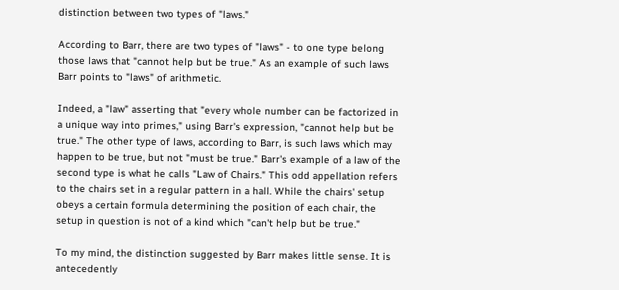distinction between two types of "laws."

According to Barr, there are two types of "laws" - to one type belong those laws that "cannot help but be true." As an example of such laws Barr points to "laws" of arithmetic.

Indeed, a "law" asserting that "every whole number can be factorized in a unique way into primes," using Barr's expression, "cannot help but be true." The other type of laws, according to Barr, is such laws which may happen to be true, but not "must be true." Barr's example of a law of the second type is what he calls "Law of Chairs." This odd appellation refers to the chairs set in a regular pattern in a hall. While the chairs' setup obeys a certain formula determining the position of each chair, the setup in question is not of a kind which "can't help but be true."

To my mind, the distinction suggested by Barr makes little sense. It is antecedently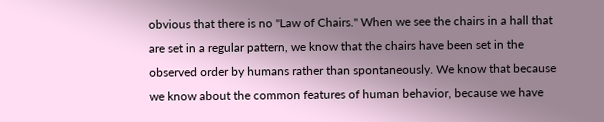obvious that there is no "Law of Chairs." When we see the chairs in a hall that are set in a regular pattern, we know that the chairs have been set in the observed order by humans rather than spontaneously. We know that because we know about the common features of human behavior, because we have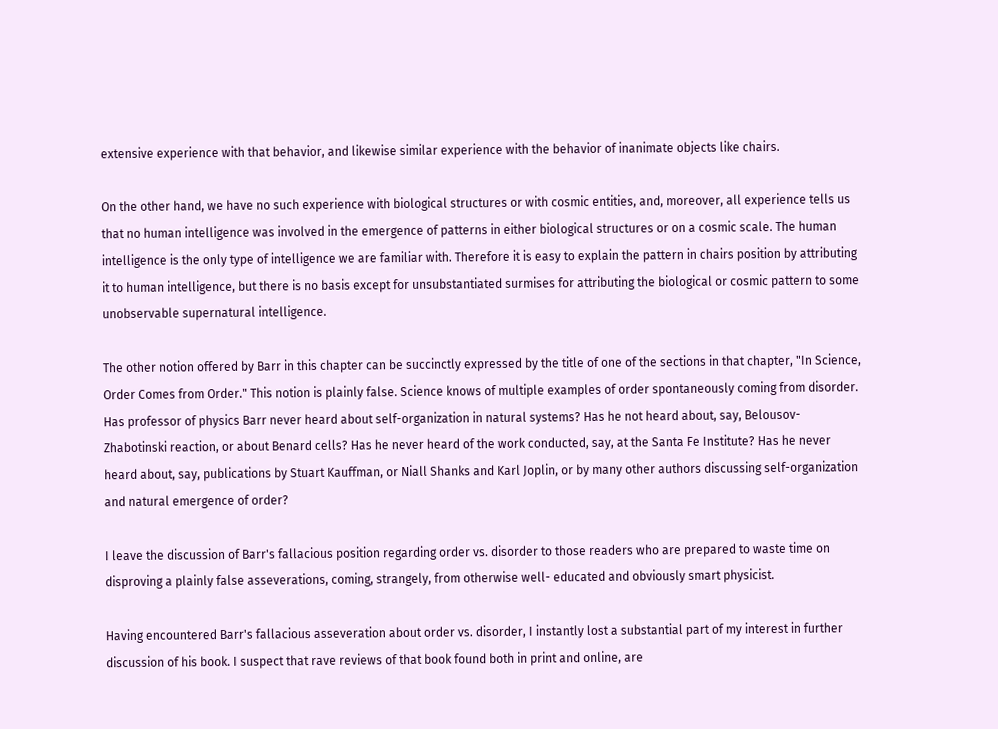extensive experience with that behavior, and likewise similar experience with the behavior of inanimate objects like chairs.

On the other hand, we have no such experience with biological structures or with cosmic entities, and, moreover, all experience tells us that no human intelligence was involved in the emergence of patterns in either biological structures or on a cosmic scale. The human intelligence is the only type of intelligence we are familiar with. Therefore it is easy to explain the pattern in chairs position by attributing it to human intelligence, but there is no basis except for unsubstantiated surmises for attributing the biological or cosmic pattern to some unobservable supernatural intelligence.

The other notion offered by Barr in this chapter can be succinctly expressed by the title of one of the sections in that chapter, "In Science, Order Comes from Order." This notion is plainly false. Science knows of multiple examples of order spontaneously coming from disorder. Has professor of physics Barr never heard about self-organization in natural systems? Has he not heard about, say, Belousov-Zhabotinski reaction, or about Benard cells? Has he never heard of the work conducted, say, at the Santa Fe Institute? Has he never heard about, say, publications by Stuart Kauffman, or Niall Shanks and Karl Joplin, or by many other authors discussing self-organization and natural emergence of order?

I leave the discussion of Barr's fallacious position regarding order vs. disorder to those readers who are prepared to waste time on disproving a plainly false asseverations, coming, strangely, from otherwise well- educated and obviously smart physicist.

Having encountered Barr's fallacious asseveration about order vs. disorder, I instantly lost a substantial part of my interest in further discussion of his book. I suspect that rave reviews of that book found both in print and online, are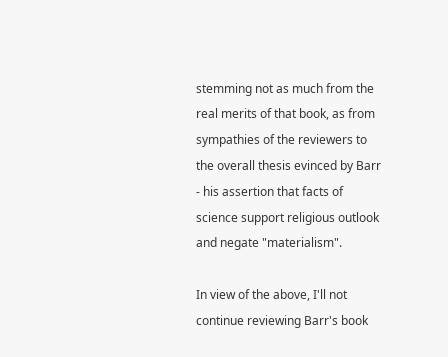stemming not as much from the real merits of that book, as from sympathies of the reviewers to the overall thesis evinced by Barr - his assertion that facts of science support religious outlook and negate "materialism".

In view of the above, I'll not continue reviewing Barr's book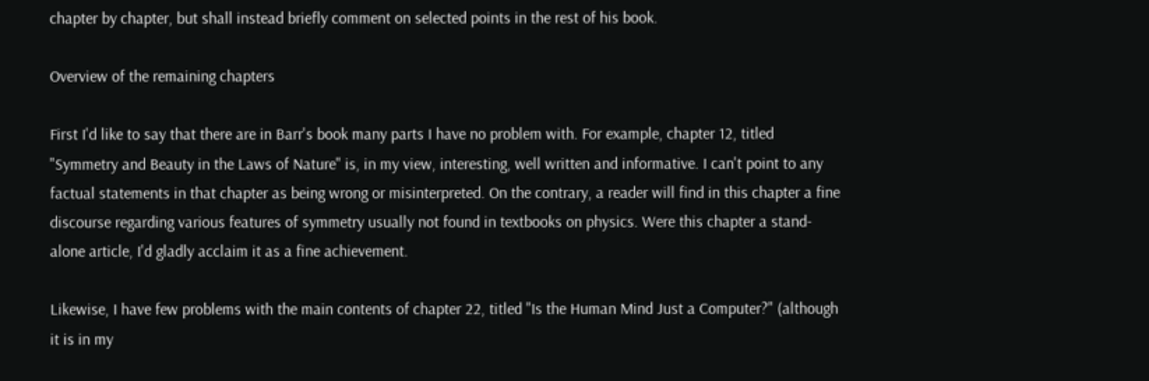chapter by chapter, but shall instead briefly comment on selected points in the rest of his book.

Overview of the remaining chapters

First I'd like to say that there are in Barr's book many parts I have no problem with. For example, chapter 12, titled "Symmetry and Beauty in the Laws of Nature" is, in my view, interesting, well written and informative. I can't point to any factual statements in that chapter as being wrong or misinterpreted. On the contrary, a reader will find in this chapter a fine discourse regarding various features of symmetry usually not found in textbooks on physics. Were this chapter a stand-alone article, I'd gladly acclaim it as a fine achievement.

Likewise, I have few problems with the main contents of chapter 22, titled "Is the Human Mind Just a Computer?" (although it is in my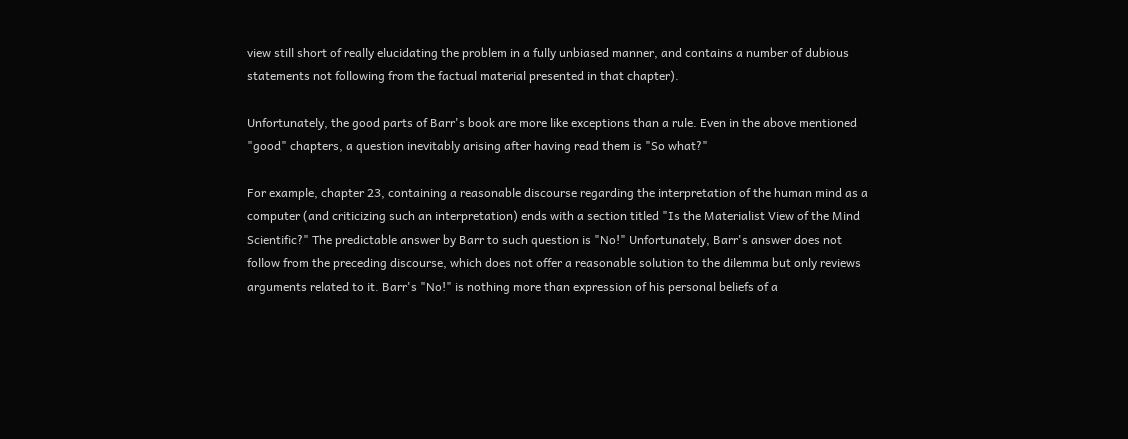view still short of really elucidating the problem in a fully unbiased manner, and contains a number of dubious statements not following from the factual material presented in that chapter).

Unfortunately, the good parts of Barr's book are more like exceptions than a rule. Even in the above mentioned "good" chapters, a question inevitably arising after having read them is "So what?"

For example, chapter 23, containing a reasonable discourse regarding the interpretation of the human mind as a computer (and criticizing such an interpretation) ends with a section titled "Is the Materialist View of the Mind Scientific?" The predictable answer by Barr to such question is "No!" Unfortunately, Barr's answer does not follow from the preceding discourse, which does not offer a reasonable solution to the dilemma but only reviews arguments related to it. Barr's "No!" is nothing more than expression of his personal beliefs of a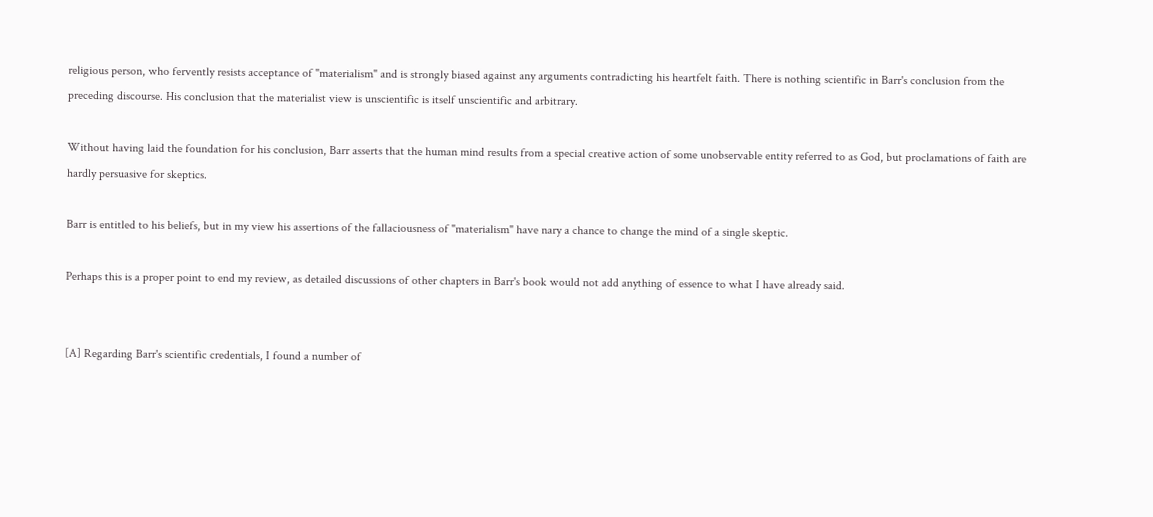religious person, who fervently resists acceptance of "materialism" and is strongly biased against any arguments contradicting his heartfelt faith. There is nothing scientific in Barr's conclusion from the preceding discourse. His conclusion that the materialist view is unscientific is itself unscientific and arbitrary.

Without having laid the foundation for his conclusion, Barr asserts that the human mind results from a special creative action of some unobservable entity referred to as God, but proclamations of faith are hardly persuasive for skeptics.

Barr is entitled to his beliefs, but in my view his assertions of the fallaciousness of "materialism" have nary a chance to change the mind of a single skeptic.

Perhaps this is a proper point to end my review, as detailed discussions of other chapters in Barr's book would not add anything of essence to what I have already said.


[A] Regarding Barr's scientific credentials, I found a number of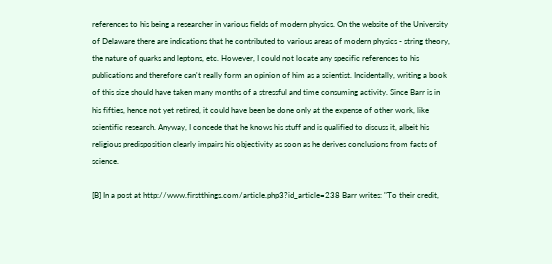references to his being a researcher in various fields of modern physics. On the website of the University of Delaware there are indications that he contributed to various areas of modern physics - string theory, the nature of quarks and leptons, etc. However, I could not locate any specific references to his publications and therefore can't really form an opinion of him as a scientist. Incidentally, writing a book of this size should have taken many months of a stressful and time consuming activity. Since Barr is in his fifties, hence not yet retired, it could have been be done only at the expense of other work, like scientific research. Anyway, I concede that he knows his stuff and is qualified to discuss it, albeit his religious predisposition clearly impairs his objectivity as soon as he derives conclusions from facts of science.

[B] In a post at http://www.firstthings.com/article.php3?id_article=238 Barr writes: "To their credit,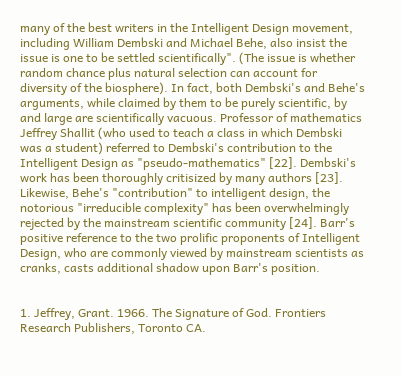many of the best writers in the Intelligent Design movement, including William Dembski and Michael Behe, also insist the issue is one to be settled scientifically". (The issue is whether random chance plus natural selection can account for diversity of the biosphere). In fact, both Dembski's and Behe's arguments, while claimed by them to be purely scientific, by and large are scientifically vacuous. Professor of mathematics Jeffrey Shallit (who used to teach a class in which Dembski was a student) referred to Dembski's contribution to the Intelligent Design as "pseudo-mathematics" [22]. Dembski's work has been thoroughly critisized by many authors [23]. Likewise, Behe's "contribution" to intelligent design, the notorious "irreducible complexity" has been overwhelmingly rejected by the mainstream scientific community [24]. Barr's positive reference to the two prolific proponents of Intelligent Design, who are commonly viewed by mainstream scientists as cranks, casts additional shadow upon Barr's position.


1. Jeffrey, Grant. 1966. The Signature of God. Frontiers Research Publishers, Toronto CA.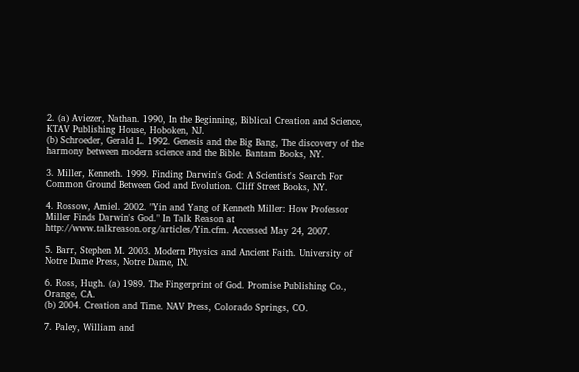2. (a) Aviezer, Nathan. 1990, In the Beginning, Biblical Creation and Science, KTAV Publishing House, Hoboken, NJ.
(b) Schroeder, Gerald L. 1992. Genesis and the Big Bang, The discovery of the harmony between modern science and the Bible. Bantam Books, NY.

3. Miller, Kenneth. 1999. Finding Darwin's God: A Scientist's Search For Common Ground Between God and Evolution. Cliff Street Books, NY.

4. Rossow, Amiel. 2002. "Yin and Yang of Kenneth Miller: How Professor Miller Finds Darwin's God." In Talk Reason at http://www.talkreason.org/articles/Yin.cfm. Accessed May 24, 2007.

5. Barr, Stephen M. 2003. Modern Physics and Ancient Faith. University of Notre Dame Press, Notre Dame, IN.

6. Ross, Hugh. (a) 1989. The Fingerprint of God. Promise Publishing Co., Orange, CA.
(b) 2004. Creation and Time. NAV Press, Colorado Springs, CO.

7. Paley, William and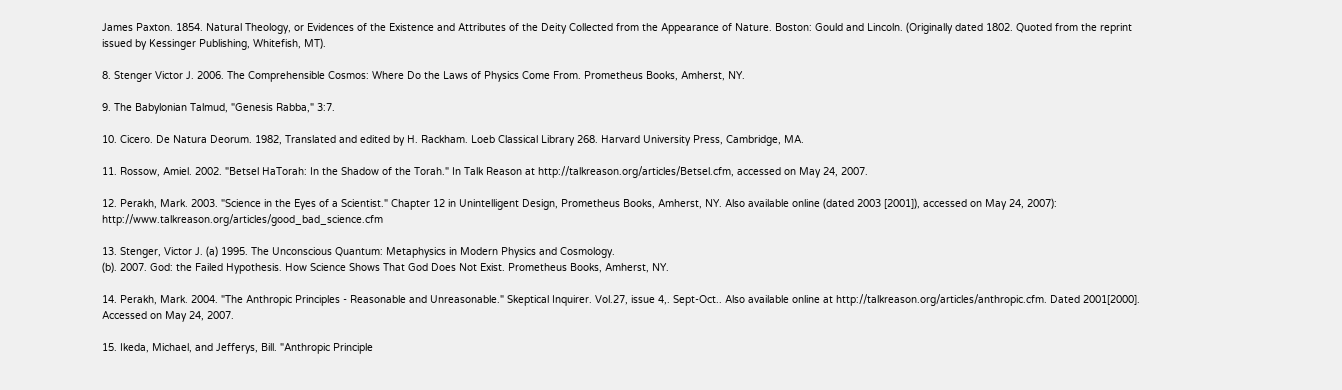James Paxton. 1854. Natural Theology, or Evidences of the Existence and Attributes of the Deity Collected from the Appearance of Nature. Boston: Gould and Lincoln. (Originally dated 1802. Quoted from the reprint issued by Kessinger Publishing, Whitefish, MT).

8. Stenger Victor J. 2006. The Comprehensible Cosmos: Where Do the Laws of Physics Come From. Prometheus Books, Amherst, NY.

9. The Babylonian Talmud, "Genesis Rabba," 3:7.

10. Cicero. De Natura Deorum. 1982, Translated and edited by H. Rackham. Loeb Classical Library 268. Harvard University Press, Cambridge, MA.

11. Rossow, Amiel. 2002. "Betsel HaTorah: In the Shadow of the Torah." In Talk Reason at http://talkreason.org/articles/Betsel.cfm, accessed on May 24, 2007.

12. Perakh, Mark. 2003. "Science in the Eyes of a Scientist." Chapter 12 in Unintelligent Design, Prometheus Books, Amherst, NY. Also available online (dated 2003 [2001]), accessed on May 24, 2007): http://www.talkreason.org/articles/good_bad_science.cfm

13. Stenger, Victor J. (a) 1995. The Unconscious Quantum: Metaphysics in Modern Physics and Cosmology.
(b). 2007. God: the Failed Hypothesis. How Science Shows That God Does Not Exist. Prometheus Books, Amherst, NY.

14. Perakh, Mark. 2004. "The Anthropic Principles - Reasonable and Unreasonable." Skeptical Inquirer. Vol.27, issue 4,. Sept-Oct.. Also available online at http://talkreason.org/articles/anthropic.cfm. Dated 2001[2000]. Accessed on May 24, 2007.

15. Ikeda, Michael, and Jefferys, Bill. "Anthropic Principle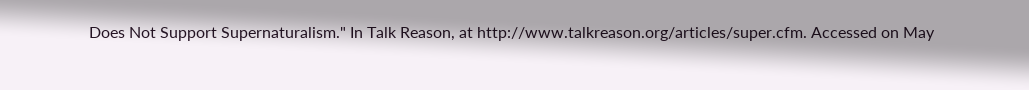Does Not Support Supernaturalism." In Talk Reason, at http://www.talkreason.org/articles/super.cfm. Accessed on May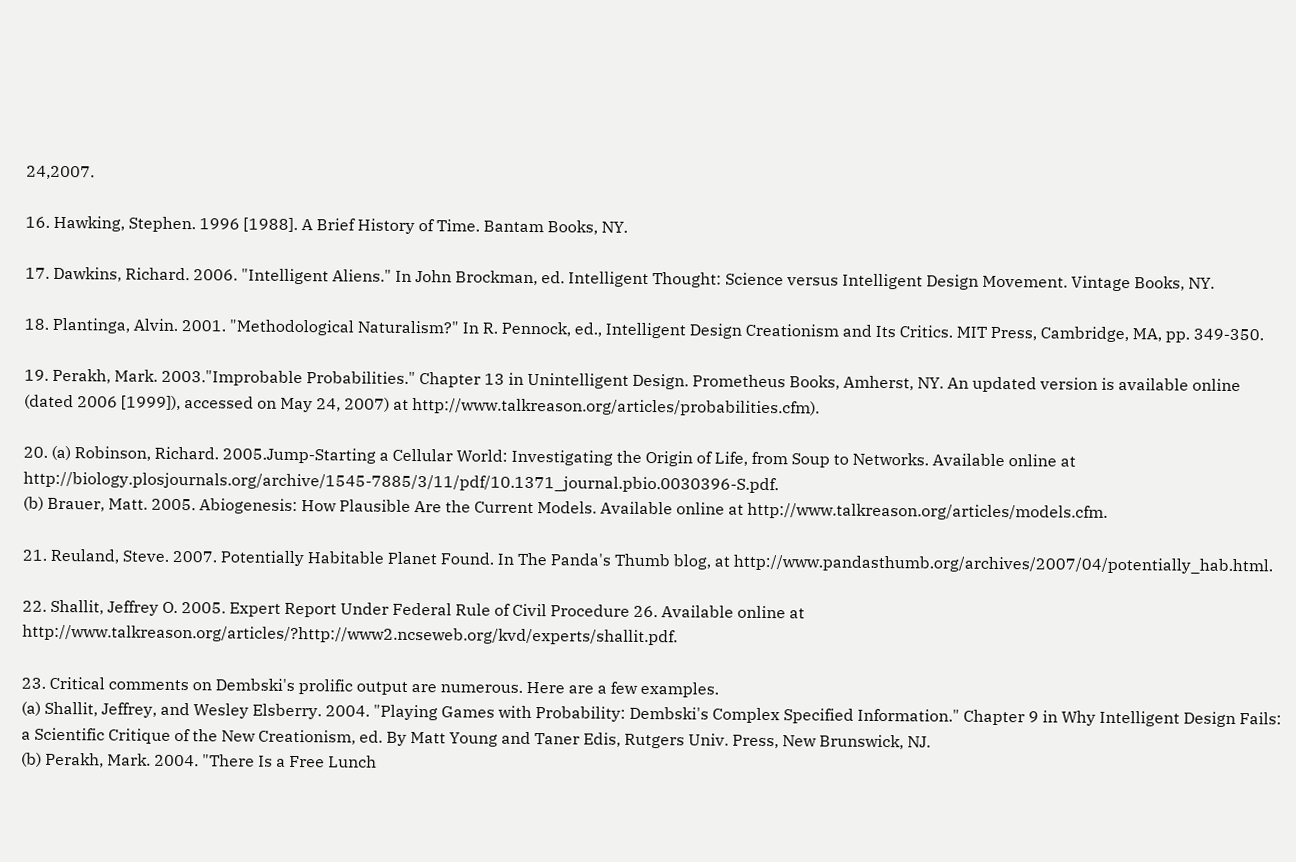24,2007.

16. Hawking, Stephen. 1996 [1988]. A Brief History of Time. Bantam Books, NY.

17. Dawkins, Richard. 2006. "Intelligent Aliens." In John Brockman, ed. Intelligent Thought: Science versus Intelligent Design Movement. Vintage Books, NY.

18. Plantinga, Alvin. 2001. "Methodological Naturalism?" In R. Pennock, ed., Intelligent Design Creationism and Its Critics. MIT Press, Cambridge, MA, pp. 349-350.

19. Perakh, Mark. 2003."Improbable Probabilities." Chapter 13 in Unintelligent Design. Prometheus Books, Amherst, NY. An updated version is available online (dated 2006 [1999]), accessed on May 24, 2007) at http://www.talkreason.org/articles/probabilities.cfm).

20. (a) Robinson, Richard. 2005.Jump-Starting a Cellular World: Investigating the Origin of Life, from Soup to Networks. Available online at http://biology.plosjournals.org/archive/1545-7885/3/11/pdf/10.1371_journal.pbio.0030396-S.pdf.
(b) Brauer, Matt. 2005. Abiogenesis: How Plausible Are the Current Models. Available online at http://www.talkreason.org/articles/models.cfm.

21. Reuland, Steve. 2007. Potentially Habitable Planet Found. In The Panda's Thumb blog, at http://www.pandasthumb.org/archives/2007/04/potentially_hab.html.

22. Shallit, Jeffrey O. 2005. Expert Report Under Federal Rule of Civil Procedure 26. Available online at http://www.talkreason.org/articles/?http://www2.ncseweb.org/kvd/experts/shallit.pdf.

23. Critical comments on Dembski's prolific output are numerous. Here are a few examples.
(a) Shallit, Jeffrey, and Wesley Elsberry. 2004. "Playing Games with Probability: Dembski's Complex Specified Information." Chapter 9 in Why Intelligent Design Fails: a Scientific Critique of the New Creationism, ed. By Matt Young and Taner Edis, Rutgers Univ. Press, New Brunswick, NJ.
(b) Perakh, Mark. 2004. "There Is a Free Lunch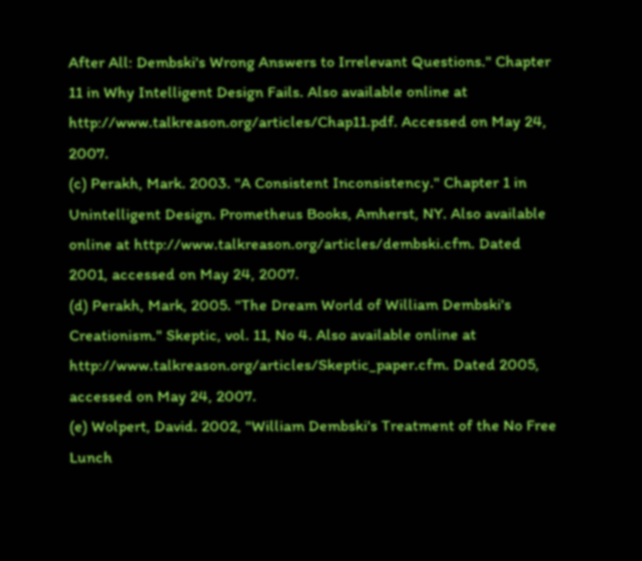After All: Dembski's Wrong Answers to Irrelevant Questions." Chapter 11 in Why Intelligent Design Fails. Also available online at http://www.talkreason.org/articles/Chap11.pdf. Accessed on May 24, 2007.
(c) Perakh, Mark. 2003. "A Consistent Inconsistency." Chapter 1 in Unintelligent Design. Prometheus Books, Amherst, NY. Also available online at http://www.talkreason.org/articles/dembski.cfm. Dated 2001, accessed on May 24, 2007.
(d) Perakh, Mark, 2005. "The Dream World of William Dembski's Creationism." Skeptic, vol. 11, No 4. Also available online at http://www.talkreason.org/articles/Skeptic_paper.cfm. Dated 2005, accessed on May 24, 2007.
(e) Wolpert, David. 2002, "William Dembski's Treatment of the No Free Lunch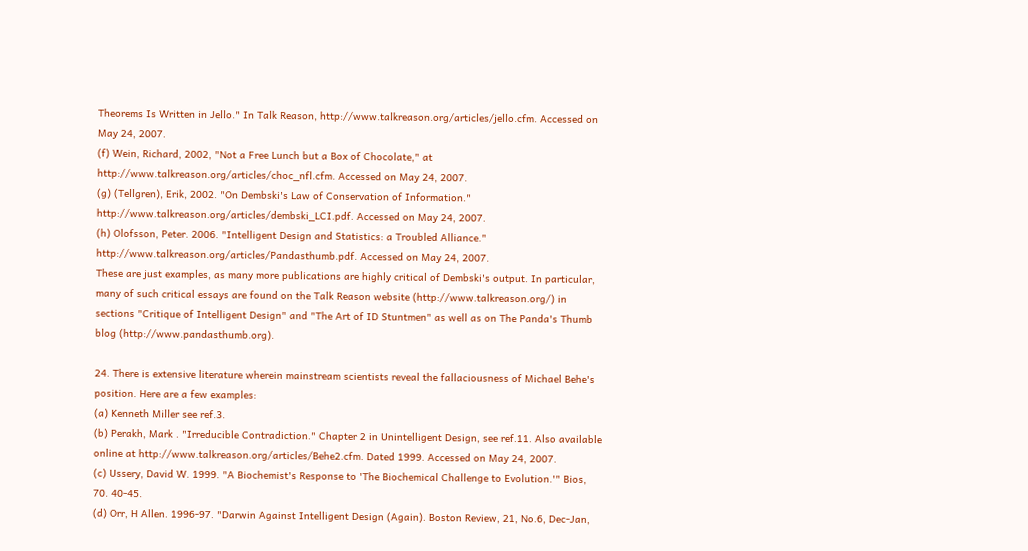Theorems Is Written in Jello." In Talk Reason, http://www.talkreason.org/articles/jello.cfm. Accessed on May 24, 2007.
(f) Wein, Richard, 2002, "Not a Free Lunch but a Box of Chocolate," at http://www.talkreason.org/articles/choc_nfl.cfm. Accessed on May 24, 2007.
(g) (Tellgren), Erik, 2002. "On Dembski's Law of Conservation of Information." http://www.talkreason.org/articles/dembski_LCI.pdf. Accessed on May 24, 2007.
(h) Olofsson, Peter. 2006. "Intelligent Design and Statistics: a Troubled Alliance." http://www.talkreason.org/articles/Pandasthumb.pdf. Accessed on May 24, 2007.
These are just examples, as many more publications are highly critical of Dembski's output. In particular, many of such critical essays are found on the Talk Reason website (http://www.talkreason.org/) in sections "Critique of Intelligent Design" and "The Art of ID Stuntmen" as well as on The Panda's Thumb blog (http://www.pandasthumb.org).

24. There is extensive literature wherein mainstream scientists reveal the fallaciousness of Michael Behe's position. Here are a few examples:
(a) Kenneth Miller see ref.3.
(b) Perakh, Mark . "Irreducible Contradiction." Chapter 2 in Unintelligent Design, see ref.11. Also available online at http://www.talkreason.org/articles/Behe2.cfm. Dated 1999. Accessed on May 24, 2007.
(c) Ussery, David W. 1999. "A Biochemist's Response to 'The Biochemical Challenge to Evolution.'" Bios, 70. 40-45.
(d) Orr, H Allen. 1996-97. "Darwin Against Intelligent Design (Again). Boston Review, 21, No.6, Dec-Jan,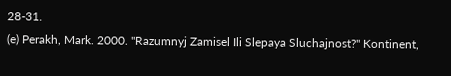28-31.
(e) Perakh, Mark. 2000. "Razumnyj Zamisel Ili Slepaya Sluchajnost?" Kontinent,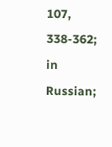107, 338-362; in Russian;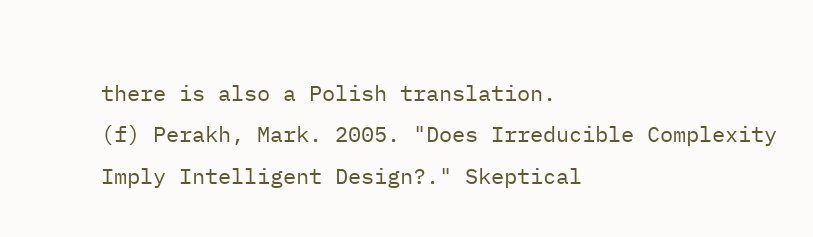there is also a Polish translation.
(f) Perakh, Mark. 2005. "Does Irreducible Complexity Imply Intelligent Design?." Skeptical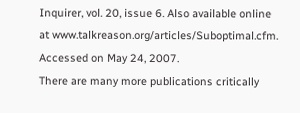Inquirer, vol. 20, issue 6. Also available online at www.talkreason.org/articles/Suboptimal.cfm. Accessed on May 24, 2007.
There are many more publications critically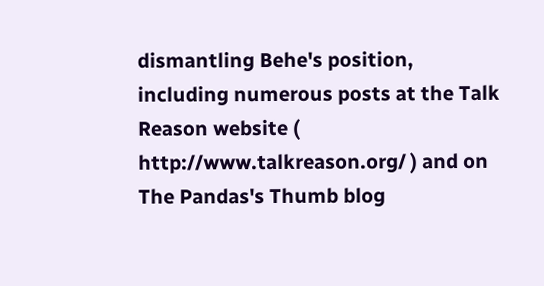dismantling Behe's position, including numerous posts at the Talk Reason website ( http://www.talkreason.org/ ) and on The Pandas's Thumb blog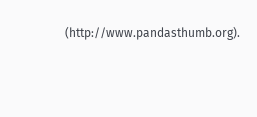(http://www.pandasthumb.org).